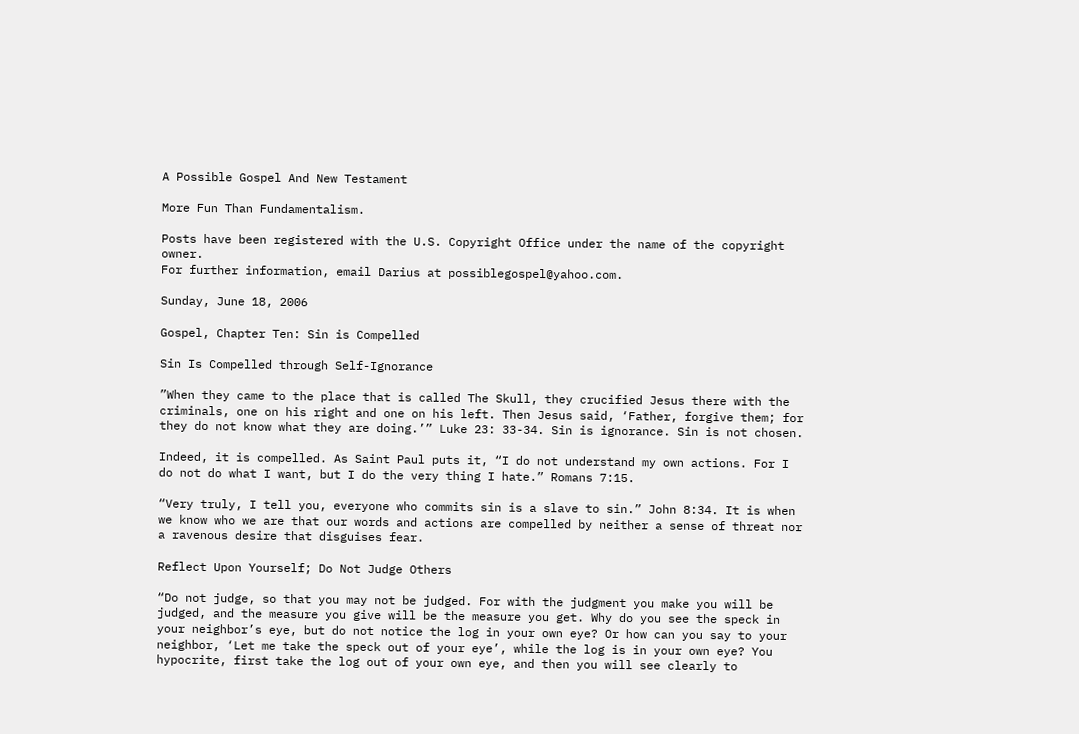A Possible Gospel And New Testament

More Fun Than Fundamentalism.

Posts have been registered with the U.S. Copyright Office under the name of the copyright owner.
For further information, email Darius at possiblegospel@yahoo.com.

Sunday, June 18, 2006

Gospel, Chapter Ten: Sin is Compelled

Sin Is Compelled through Self-Ignorance

”When they came to the place that is called The Skull, they crucified Jesus there with the criminals, one on his right and one on his left. Then Jesus said, ‘Father, forgive them; for they do not know what they are doing.’” Luke 23: 33-34. Sin is ignorance. Sin is not chosen.

Indeed, it is compelled. As Saint Paul puts it, “I do not understand my own actions. For I do not do what I want, but I do the very thing I hate.” Romans 7:15.

“Very truly, I tell you, everyone who commits sin is a slave to sin.” John 8:34. It is when we know who we are that our words and actions are compelled by neither a sense of threat nor a ravenous desire that disguises fear.

Reflect Upon Yourself; Do Not Judge Others

“Do not judge, so that you may not be judged. For with the judgment you make you will be judged, and the measure you give will be the measure you get. Why do you see the speck in your neighbor’s eye, but do not notice the log in your own eye? Or how can you say to your neighbor, ‘Let me take the speck out of your eye’, while the log is in your own eye? You hypocrite, first take the log out of your own eye, and then you will see clearly to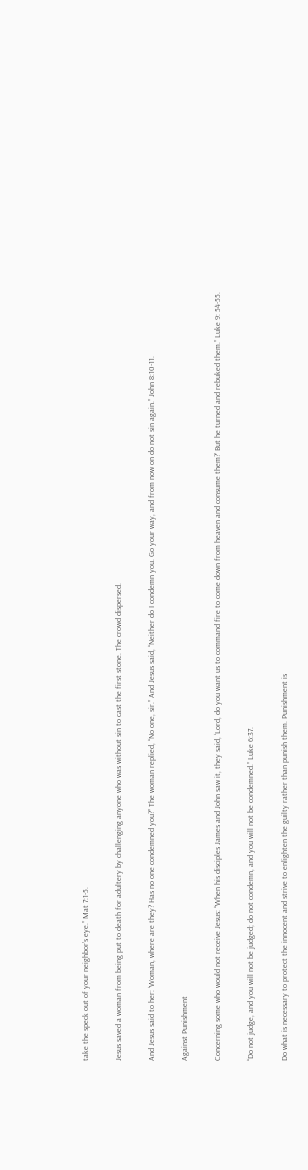take the speck out of your neighbor’s eye.” Mat 7:1-5.

Jesus saved a woman from being put to death for adultery by challenging anyone who was without sin to cast the first stone. The crowd dispersed.

And Jesus said to her: ‘Woman, where are they? Has no one condemned you?” The woman replied, “No one, sir.” And Jesus said, “Neither do I condemn you. Go your way, and from now on do not sin again.” John 8:10-11.

Against Punishment

Concerning some who would not receive Jesus: “When his disciples James and John saw it, they said, ‘Lord, do you want us to command fire to come down from heaven and consume them?’ But he turned and rebuked them.” Luke 9: 54-55.

“Do not judge, and you will not be judged; do not condemn, and you will not be condemned.” Luke 6:37.

Do what is necessary to protect the innocent and strive to enlighten the guilty rather than punish them. Punishment is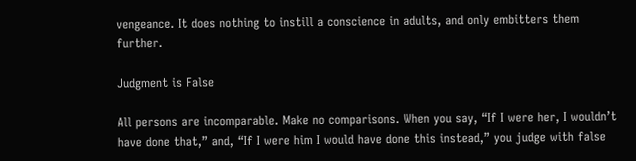vengeance. It does nothing to instill a conscience in adults, and only embitters them further.

Judgment is False

All persons are incomparable. Make no comparisons. When you say, “If I were her, I wouldn’t have done that,” and, “If I were him I would have done this instead,” you judge with false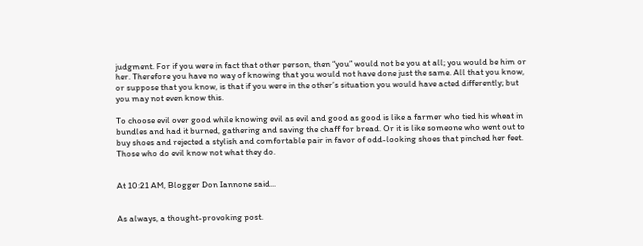judgment. For if you were in fact that other person, then “you” would not be you at all; you would be him or her. Therefore you have no way of knowing that you would not have done just the same. All that you know, or suppose that you know, is that if you were in the other’s situation you would have acted differently; but you may not even know this.

To choose evil over good while knowing evil as evil and good as good is like a farmer who tied his wheat in bundles and had it burned, gathering and saving the chaff for bread. Or it is like someone who went out to buy shoes and rejected a stylish and comfortable pair in favor of odd-looking shoes that pinched her feet. Those who do evil know not what they do.


At 10:21 AM, Blogger Don Iannone said...


As always, a thought-provoking post.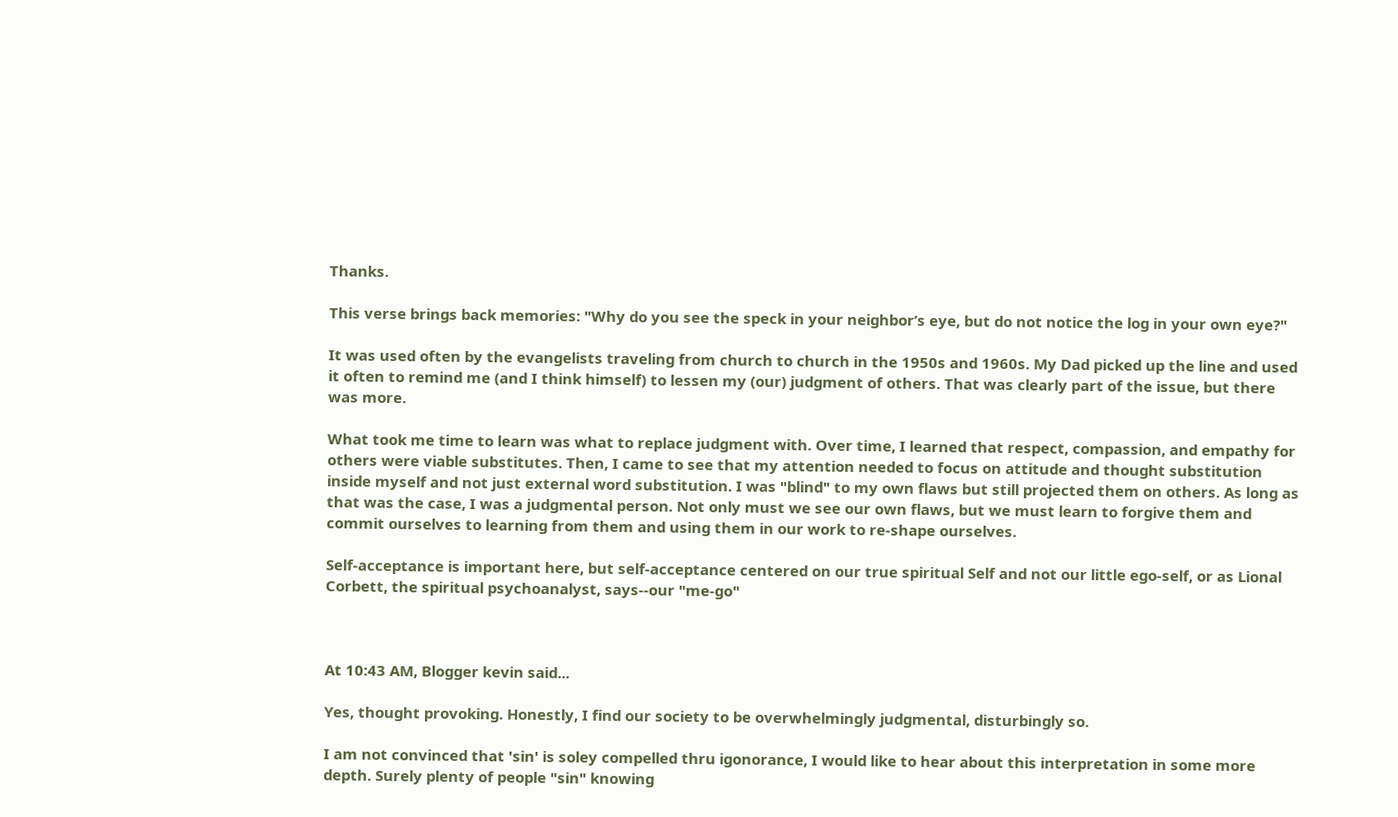Thanks.

This verse brings back memories: "Why do you see the speck in your neighbor’s eye, but do not notice the log in your own eye?"

It was used often by the evangelists traveling from church to church in the 1950s and 1960s. My Dad picked up the line and used it often to remind me (and I think himself) to lessen my (our) judgment of others. That was clearly part of the issue, but there was more.

What took me time to learn was what to replace judgment with. Over time, I learned that respect, compassion, and empathy for others were viable substitutes. Then, I came to see that my attention needed to focus on attitude and thought substitution inside myself and not just external word substitution. I was "blind" to my own flaws but still projected them on others. As long as that was the case, I was a judgmental person. Not only must we see our own flaws, but we must learn to forgive them and commit ourselves to learning from them and using them in our work to re-shape ourselves.

Self-acceptance is important here, but self-acceptance centered on our true spiritual Self and not our little ego-self, or as Lional Corbett, the spiritual psychoanalyst, says--our "me-go"



At 10:43 AM, Blogger kevin said...

Yes, thought provoking. Honestly, I find our society to be overwhelmingly judgmental, disturbingly so.

I am not convinced that 'sin' is soley compelled thru igonorance, I would like to hear about this interpretation in some more depth. Surely plenty of people "sin" knowing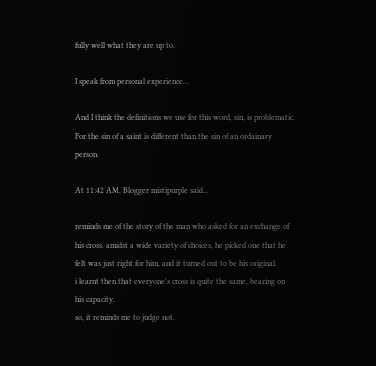fully well what they are up to.

I speak from personal experience...

And I think the definitions we use for this word, sin, is problematic. For the sin of a saint is different than the sin of an ordainary person.

At 11:42 AM, Blogger mistipurple said...

reminds me of the story of the man who asked for an exchange of his cross. amidst a wide variety of choices, he picked one that he felt was just right for him, and it turned out to be his original.
i learnt then that everyone's cross is quite the same, bearing on his capacity.
so, it reminds me to judge not.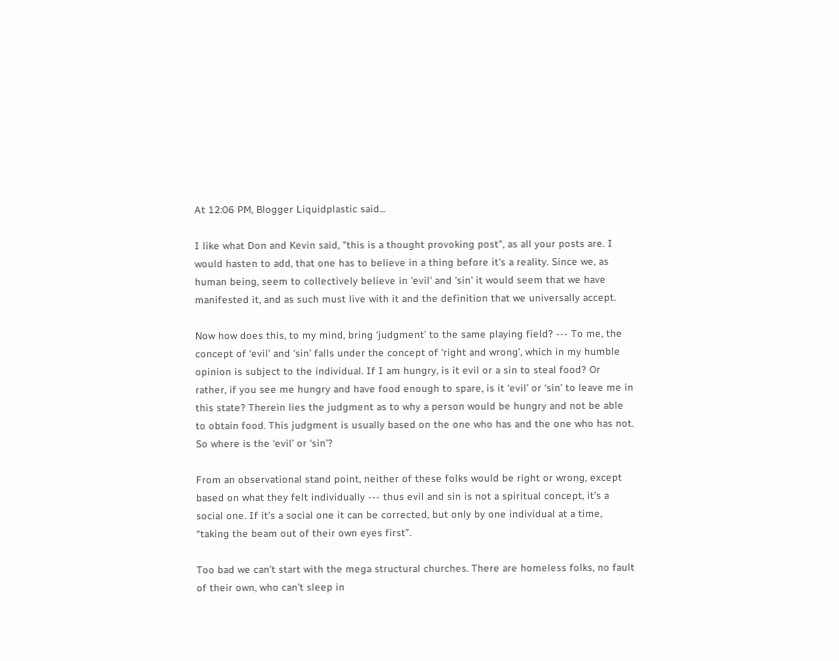At 12:06 PM, Blogger Liquidplastic said...

I like what Don and Kevin said, "this is a thought provoking post", as all your posts are. I would hasten to add, that one has to believe in a thing before it's a reality. Since we, as human being, seem to collectively believe in 'evil' and 'sin' it would seem that we have manifested it, and as such must live with it and the definition that we universally accept.

Now how does this, to my mind, bring ‘judgment’ to the same playing field? --- To me, the concept of ‘evil’ and ‘sin’ falls under the concept of ‘right and wrong’, which in my humble opinion is subject to the individual. If I am hungry, is it evil or a sin to steal food? Or rather, if you see me hungry and have food enough to spare, is it ‘evil’ or ‘sin’ to leave me in this state? Therein lies the judgment as to why a person would be hungry and not be able to obtain food. This judgment is usually based on the one who has and the one who has not. So where is the ‘evil’ or ‘sin’?

From an observational stand point, neither of these folks would be right or wrong, except based on what they felt individually --- thus evil and sin is not a spiritual concept, it’s a social one. If it’s a social one it can be corrected, but only by one individual at a time, “taking the beam out of their own eyes first”.

Too bad we can’t start with the mega structural churches. There are homeless folks, no fault of their own, who can’t sleep in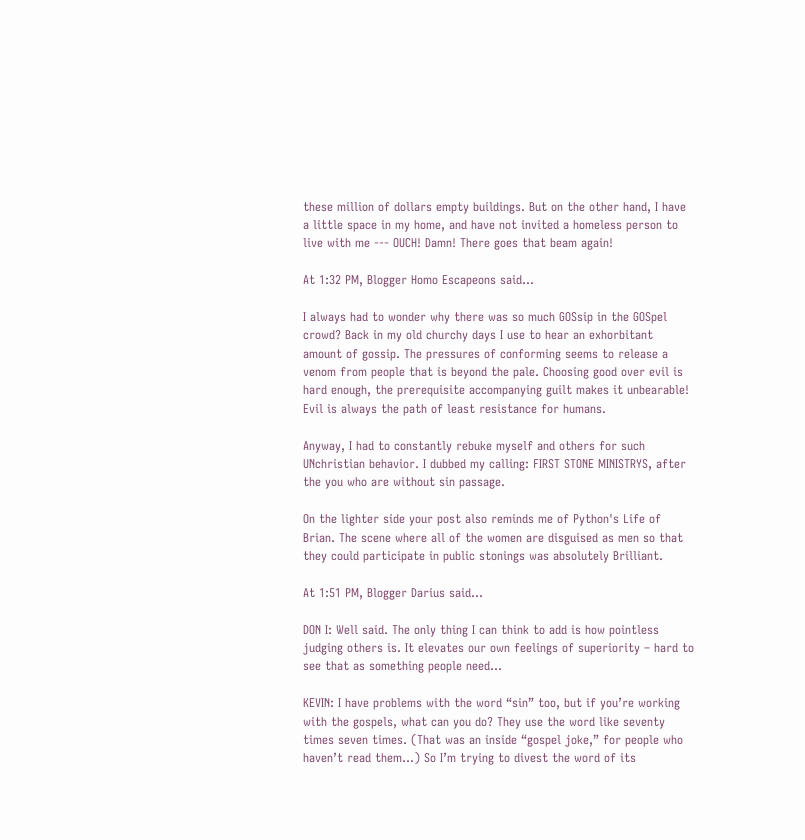these million of dollars empty buildings. But on the other hand, I have a little space in my home, and have not invited a homeless person to live with me --- OUCH! Damn! There goes that beam again!

At 1:32 PM, Blogger Homo Escapeons said...

I always had to wonder why there was so much GOSsip in the GOSpel crowd? Back in my old churchy days I use to hear an exhorbitant amount of gossip. The pressures of conforming seems to release a venom from people that is beyond the pale. Choosing good over evil is hard enough, the prerequisite accompanying guilt makes it unbearable! Evil is always the path of least resistance for humans.

Anyway, I had to constantly rebuke myself and others for such UNchristian behavior. I dubbed my calling: FIRST STONE MINISTRYS, after the you who are without sin passage.

On the lighter side your post also reminds me of Python's Life of Brian. The scene where all of the women are disguised as men so that they could participate in public stonings was absolutely Brilliant.

At 1:51 PM, Blogger Darius said...

DON I: Well said. The only thing I can think to add is how pointless judging others is. It elevates our own feelings of superiority – hard to see that as something people need…

KEVIN: I have problems with the word “sin” too, but if you’re working with the gospels, what can you do? They use the word like seventy times seven times. (That was an inside “gospel joke,” for people who haven’t read them…) So I’m trying to divest the word of its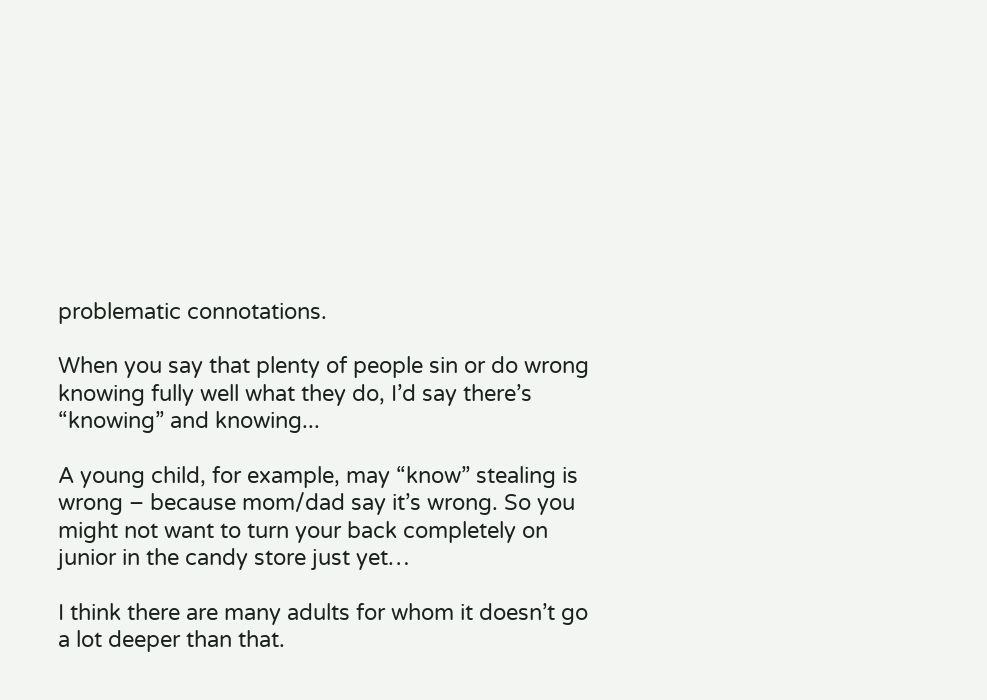problematic connotations.

When you say that plenty of people sin or do wrong knowing fully well what they do, I’d say there’s “knowing” and knowing...

A young child, for example, may “know” stealing is wrong – because mom/dad say it’s wrong. So you might not want to turn your back completely on junior in the candy store just yet…

I think there are many adults for whom it doesn’t go a lot deeper than that.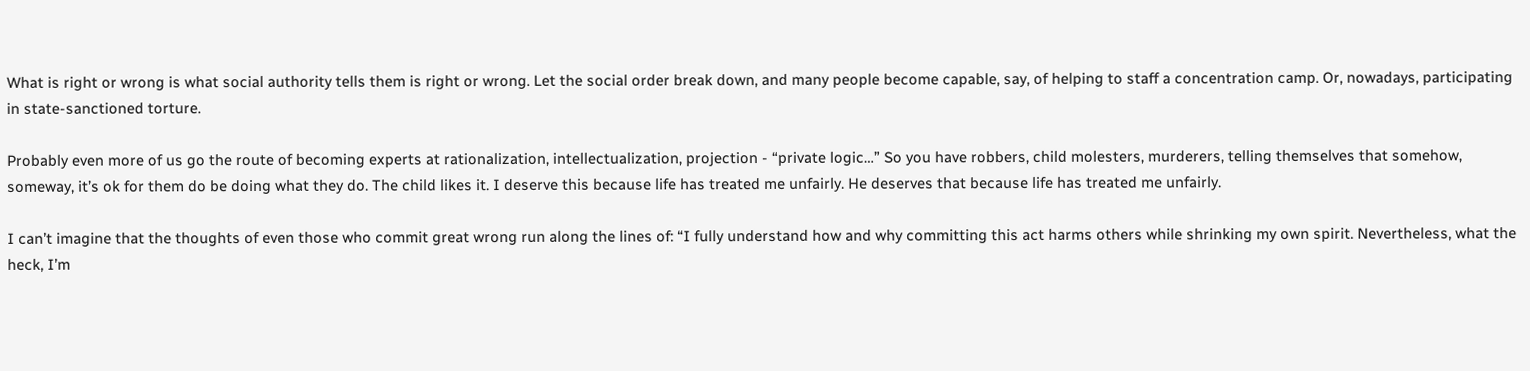What is right or wrong is what social authority tells them is right or wrong. Let the social order break down, and many people become capable, say, of helping to staff a concentration camp. Or, nowadays, participating in state-sanctioned torture.

Probably even more of us go the route of becoming experts at rationalization, intellectualization, projection - “private logic…” So you have robbers, child molesters, murderers, telling themselves that somehow, someway, it’s ok for them do be doing what they do. The child likes it. I deserve this because life has treated me unfairly. He deserves that because life has treated me unfairly.

I can’t imagine that the thoughts of even those who commit great wrong run along the lines of: “I fully understand how and why committing this act harms others while shrinking my own spirit. Nevertheless, what the heck, I’m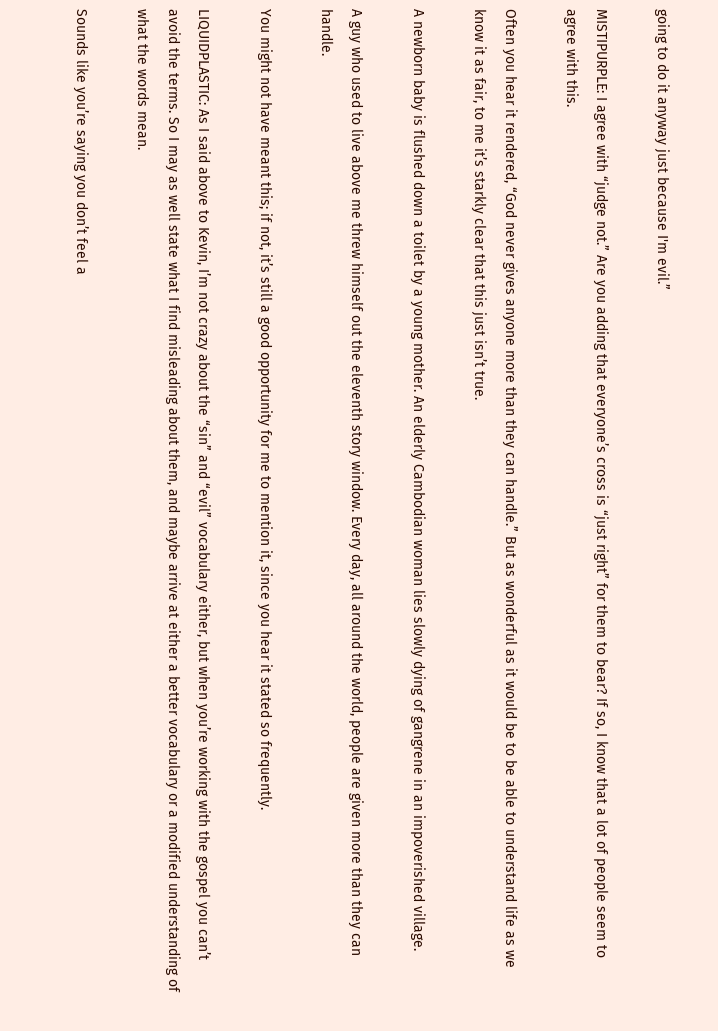going to do it anyway just because I'm evil.”

MISTIPURPLE: I agree with “judge not.” Are you adding that everyone’s cross is “just right” for them to bear? If so, I know that a lot of people seem to agree with this.

Often you hear it rendered, “God never gives anyone more than they can handle.” But as wonderful as it would be to be able to understand life as we know it as fair, to me it’s starkly clear that this just isn’t true.

A newborn baby is flushed down a toilet by a young mother. An elderly Cambodian woman lies slowly dying of gangrene in an impoverished village.

A guy who used to live above me threw himself out the eleventh story window. Every day, all around the world, people are given more than they can handle.

You might not have meant this; if not, it’s still a good opportunity for me to mention it, since you hear it stated so frequently.

LIQUIDPLASTIC: As I said above to Kevin, I’m not crazy about the “sin” and “evil” vocabulary either, but when you’re working with the gospel you can’t avoid the terms. So I may as well state what I find misleading about them, and maybe arrive at either a better vocabulary or a modified understanding of what the words mean.

Sounds like you’re saying you don’t feel a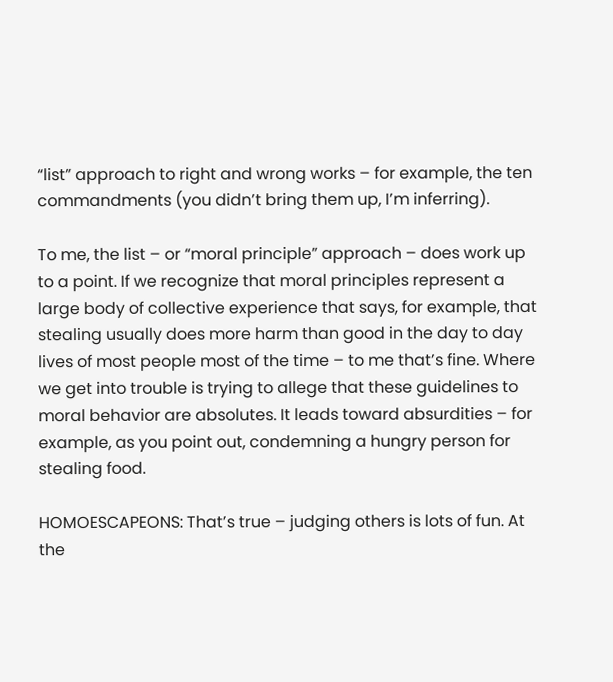“list” approach to right and wrong works – for example, the ten commandments (you didn’t bring them up, I’m inferring).

To me, the list – or “moral principle” approach – does work up to a point. If we recognize that moral principles represent a large body of collective experience that says, for example, that stealing usually does more harm than good in the day to day lives of most people most of the time – to me that’s fine. Where we get into trouble is trying to allege that these guidelines to moral behavior are absolutes. It leads toward absurdities – for example, as you point out, condemning a hungry person for stealing food.

HOMOESCAPEONS: That’s true – judging others is lots of fun. At the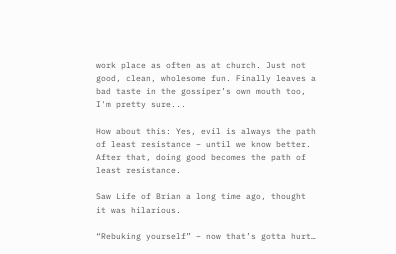work place as often as at church. Just not good, clean, wholesome fun. Finally leaves a bad taste in the gossiper’s own mouth too, I'm pretty sure...

How about this: Yes, evil is always the path of least resistance – until we know better. After that, doing good becomes the path of least resistance.

Saw Life of Brian a long time ago, thought it was hilarious.

“Rebuking yourself” – now that’s gotta hurt…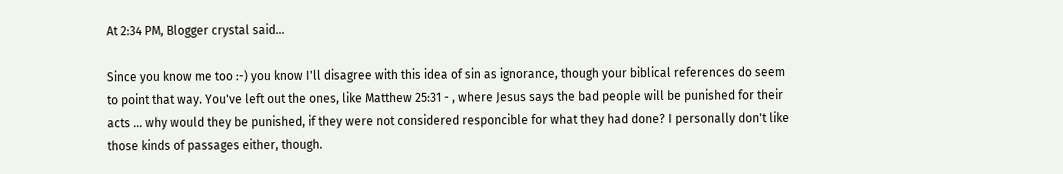At 2:34 PM, Blogger crystal said...

Since you know me too :-) you know I'll disagree with this idea of sin as ignorance, though your biblical references do seem to point that way. You've left out the ones, like Matthew 25:31 - , where Jesus says the bad people will be punished for their acts ... why would they be punished, if they were not considered responcible for what they had done? I personally don't like those kinds of passages either, though.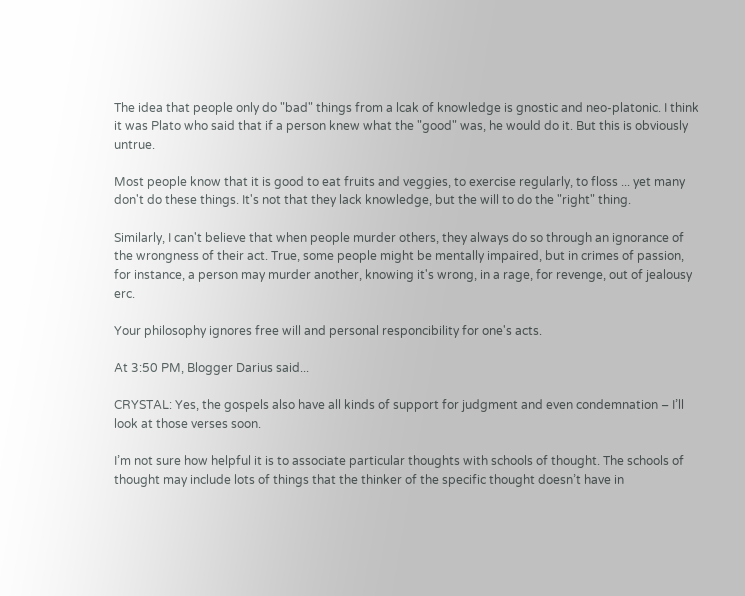The idea that people only do "bad" things from a lcak of knowledge is gnostic and neo-platonic. I think it was Plato who said that if a person knew what the "good" was, he would do it. But this is obviously untrue.

Most people know that it is good to eat fruits and veggies, to exercise regularly, to floss ... yet many don't do these things. It's not that they lack knowledge, but the will to do the "right" thing.

Similarly, I can't believe that when people murder others, they always do so through an ignorance of the wrongness of their act. True, some people might be mentally impaired, but in crimes of passion, for instance, a person may murder another, knowing it's wrong, in a rage, for revenge, out of jealousy erc.

Your philosophy ignores free will and personal responcibility for one's acts.

At 3:50 PM, Blogger Darius said...

CRYSTAL: Yes, the gospels also have all kinds of support for judgment and even condemnation – I’ll look at those verses soon.

I’m not sure how helpful it is to associate particular thoughts with schools of thought. The schools of thought may include lots of things that the thinker of the specific thought doesn’t have in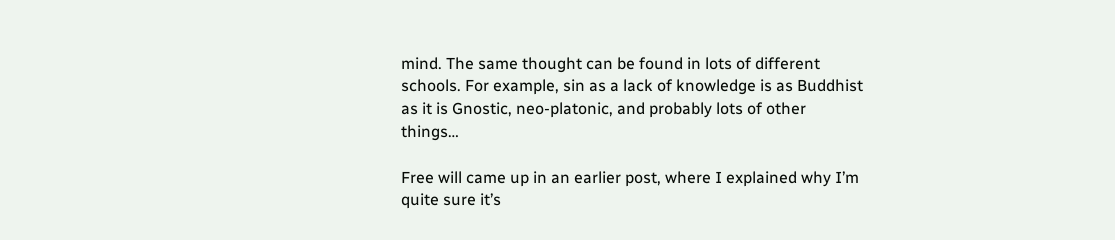mind. The same thought can be found in lots of different schools. For example, sin as a lack of knowledge is as Buddhist as it is Gnostic, neo-platonic, and probably lots of other things…

Free will came up in an earlier post, where I explained why I’m quite sure it’s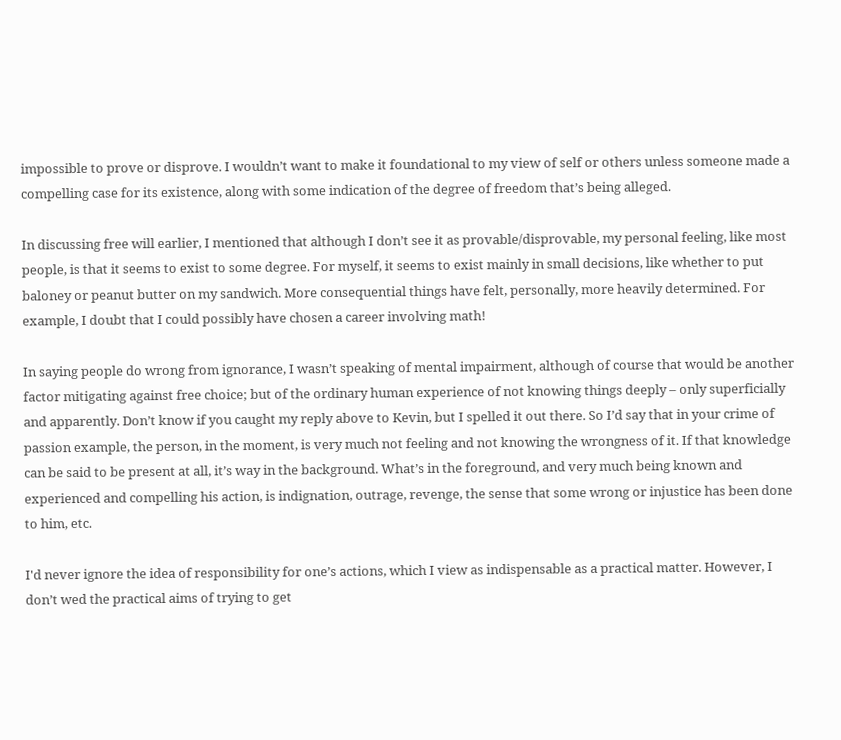impossible to prove or disprove. I wouldn’t want to make it foundational to my view of self or others unless someone made a compelling case for its existence, along with some indication of the degree of freedom that’s being alleged.

In discussing free will earlier, I mentioned that although I don’t see it as provable/disprovable, my personal feeling, like most people, is that it seems to exist to some degree. For myself, it seems to exist mainly in small decisions, like whether to put baloney or peanut butter on my sandwich. More consequential things have felt, personally, more heavily determined. For example, I doubt that I could possibly have chosen a career involving math!

In saying people do wrong from ignorance, I wasn’t speaking of mental impairment, although of course that would be another factor mitigating against free choice; but of the ordinary human experience of not knowing things deeply – only superficially and apparently. Don’t know if you caught my reply above to Kevin, but I spelled it out there. So I’d say that in your crime of passion example, the person, in the moment, is very much not feeling and not knowing the wrongness of it. If that knowledge can be said to be present at all, it’s way in the background. What’s in the foreground, and very much being known and experienced and compelling his action, is indignation, outrage, revenge, the sense that some wrong or injustice has been done to him, etc.

I'd never ignore the idea of responsibility for one’s actions, which I view as indispensable as a practical matter. However, I don’t wed the practical aims of trying to get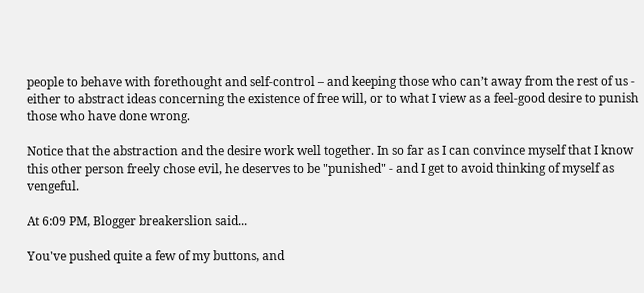people to behave with forethought and self-control – and keeping those who can’t away from the rest of us - either to abstract ideas concerning the existence of free will, or to what I view as a feel-good desire to punish those who have done wrong.

Notice that the abstraction and the desire work well together. In so far as I can convince myself that I know this other person freely chose evil, he deserves to be "punished" - and I get to avoid thinking of myself as vengeful.

At 6:09 PM, Blogger breakerslion said...

You've pushed quite a few of my buttons, and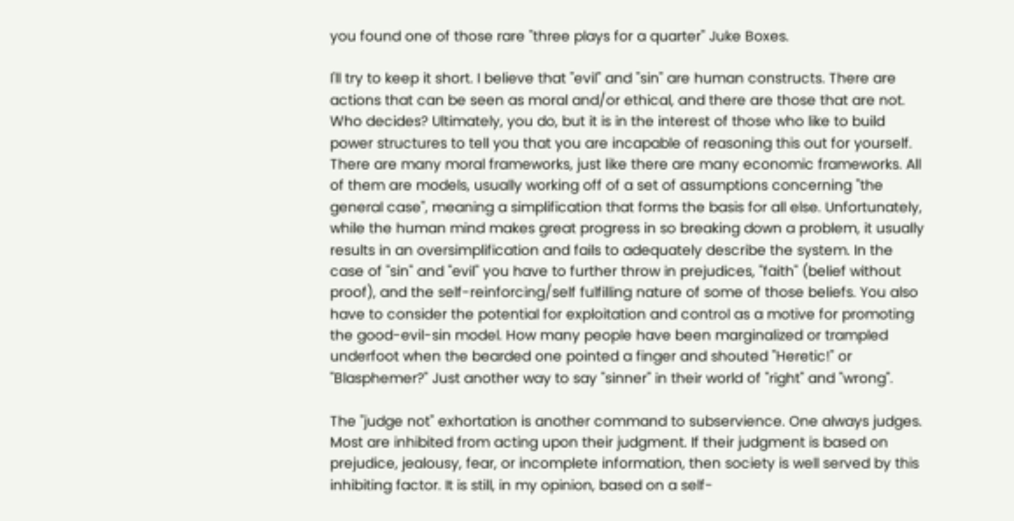you found one of those rare "three plays for a quarter" Juke Boxes.

I'll try to keep it short. I believe that "evil" and "sin" are human constructs. There are actions that can be seen as moral and/or ethical, and there are those that are not. Who decides? Ultimately, you do, but it is in the interest of those who like to build power structures to tell you that you are incapable of reasoning this out for yourself. There are many moral frameworks, just like there are many economic frameworks. All of them are models, usually working off of a set of assumptions concerning "the general case", meaning a simplification that forms the basis for all else. Unfortunately, while the human mind makes great progress in so breaking down a problem, it usually results in an oversimplification and fails to adequately describe the system. In the case of "sin" and "evil" you have to further throw in prejudices, "faith" (belief without proof), and the self-reinforcing/self fulfilling nature of some of those beliefs. You also have to consider the potential for exploitation and control as a motive for promoting the good-evil-sin model. How many people have been marginalized or trampled underfoot when the bearded one pointed a finger and shouted "Heretic!" or "Blasphemer?" Just another way to say "sinner" in their world of "right" and "wrong".

The "judge not" exhortation is another command to subservience. One always judges. Most are inhibited from acting upon their judgment. If their judgment is based on prejudice, jealousy, fear, or incomplete information, then society is well served by this inhibiting factor. It is still, in my opinion, based on a self-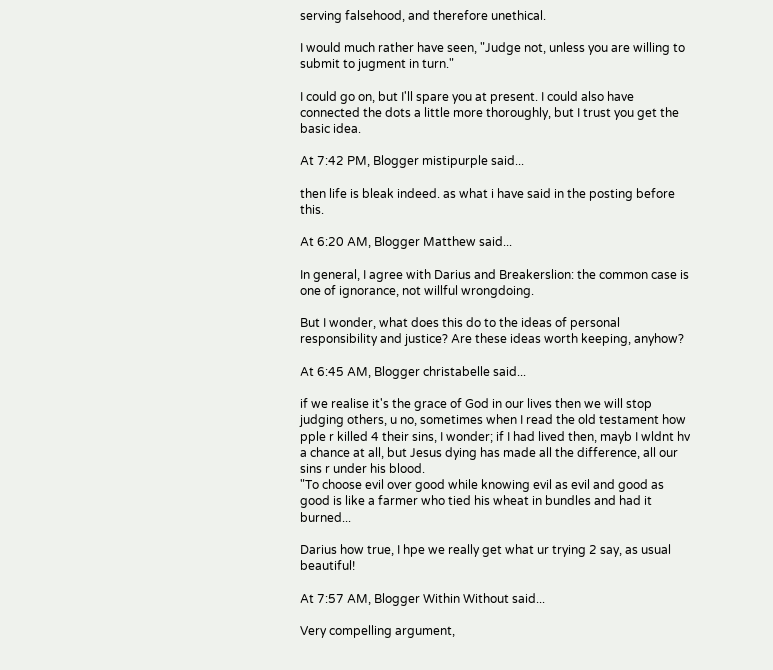serving falsehood, and therefore unethical.

I would much rather have seen, "Judge not, unless you are willing to submit to jugment in turn."

I could go on, but I'll spare you at present. I could also have connected the dots a little more thoroughly, but I trust you get the basic idea.

At 7:42 PM, Blogger mistipurple said...

then life is bleak indeed. as what i have said in the posting before this.

At 6:20 AM, Blogger Matthew said...

In general, I agree with Darius and Breakerslion: the common case is one of ignorance, not willful wrongdoing.

But I wonder, what does this do to the ideas of personal responsibility and justice? Are these ideas worth keeping, anyhow?

At 6:45 AM, Blogger christabelle said...

if we realise it's the grace of God in our lives then we will stop judging others, u no, sometimes when I read the old testament how pple r killed 4 their sins, I wonder; if I had lived then, mayb I wldnt hv a chance at all, but Jesus dying has made all the difference, all our sins r under his blood.
"To choose evil over good while knowing evil as evil and good as good is like a farmer who tied his wheat in bundles and had it burned...

Darius how true, I hpe we really get what ur trying 2 say, as usual beautiful!

At 7:57 AM, Blogger Within Without said...

Very compelling argument,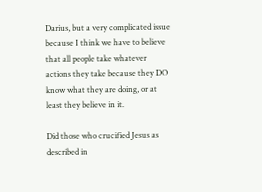Darius, but a very complicated issue because I think we have to believe that all people take whatever actions they take because they DO know what they are doing, or at least they believe in it.

Did those who crucified Jesus as described in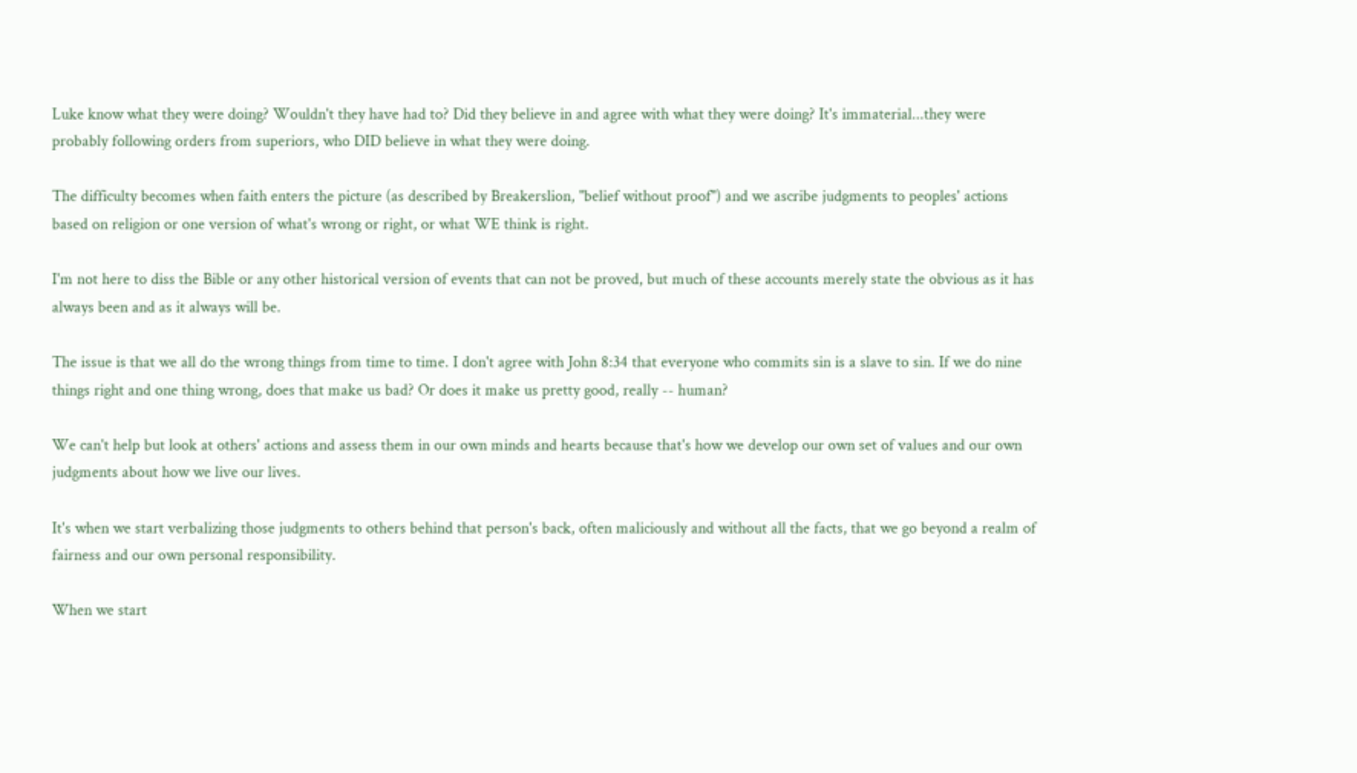Luke know what they were doing? Wouldn't they have had to? Did they believe in and agree with what they were doing? It's immaterial...they were probably following orders from superiors, who DID believe in what they were doing.

The difficulty becomes when faith enters the picture (as described by Breakerslion, "belief without proof") and we ascribe judgments to peoples' actions based on religion or one version of what's wrong or right, or what WE think is right.

I'm not here to diss the Bible or any other historical version of events that can not be proved, but much of these accounts merely state the obvious as it has always been and as it always will be.

The issue is that we all do the wrong things from time to time. I don't agree with John 8:34 that everyone who commits sin is a slave to sin. If we do nine things right and one thing wrong, does that make us bad? Or does it make us pretty good, really -- human?

We can't help but look at others' actions and assess them in our own minds and hearts because that's how we develop our own set of values and our own judgments about how we live our lives.

It's when we start verbalizing those judgments to others behind that person's back, often maliciously and without all the facts, that we go beyond a realm of fairness and our own personal responsibility.

When we start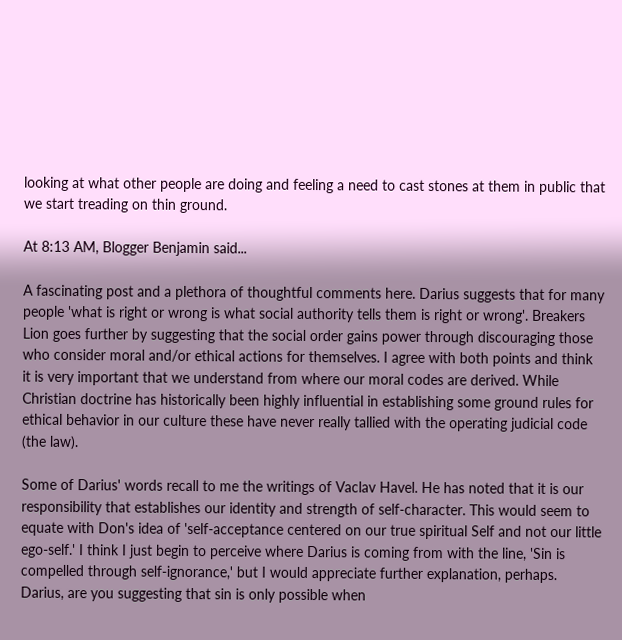looking at what other people are doing and feeling a need to cast stones at them in public that we start treading on thin ground.

At 8:13 AM, Blogger Benjamin said...

A fascinating post and a plethora of thoughtful comments here. Darius suggests that for many people 'what is right or wrong is what social authority tells them is right or wrong'. Breakers Lion goes further by suggesting that the social order gains power through discouraging those who consider moral and/or ethical actions for themselves. I agree with both points and think it is very important that we understand from where our moral codes are derived. While Christian doctrine has historically been highly influential in establishing some ground rules for ethical behavior in our culture these have never really tallied with the operating judicial code (the law).

Some of Darius' words recall to me the writings of Vaclav Havel. He has noted that it is our responsibility that establishes our identity and strength of self-character. This would seem to equate with Don's idea of 'self-acceptance centered on our true spiritual Self and not our little ego-self.' I think I just begin to perceive where Darius is coming from with the line, 'Sin is compelled through self-ignorance,' but I would appreciate further explanation, perhaps. Darius, are you suggesting that sin is only possible when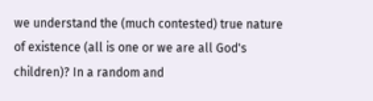we understand the (much contested) true nature of existence (all is one or we are all God's children)? In a random and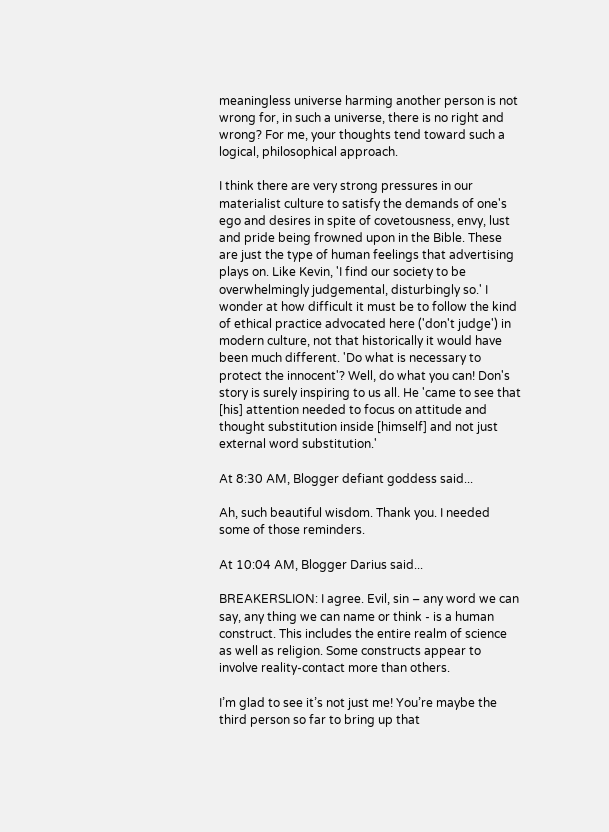meaningless universe harming another person is not wrong for, in such a universe, there is no right and wrong? For me, your thoughts tend toward such a logical, philosophical approach.

I think there are very strong pressures in our materialist culture to satisfy the demands of one's ego and desires in spite of covetousness, envy, lust and pride being frowned upon in the Bible. These are just the type of human feelings that advertising plays on. Like Kevin, 'I find our society to be overwhelmingly judgemental, disturbingly so.' I wonder at how difficult it must be to follow the kind of ethical practice advocated here ('don't judge') in modern culture, not that historically it would have been much different. 'Do what is necessary to protect the innocent'? Well, do what you can! Don's story is surely inspiring to us all. He 'came to see that [his] attention needed to focus on attitude and thought substitution inside [himself] and not just external word substitution.'

At 8:30 AM, Blogger defiant goddess said...

Ah, such beautiful wisdom. Thank you. I needed some of those reminders.

At 10:04 AM, Blogger Darius said...

BREAKERSLION: I agree. Evil, sin – any word we can say, any thing we can name or think - is a human construct. This includes the entire realm of science as well as religion. Some constructs appear to involve reality-contact more than others.

I’m glad to see it’s not just me! You’re maybe the third person so far to bring up that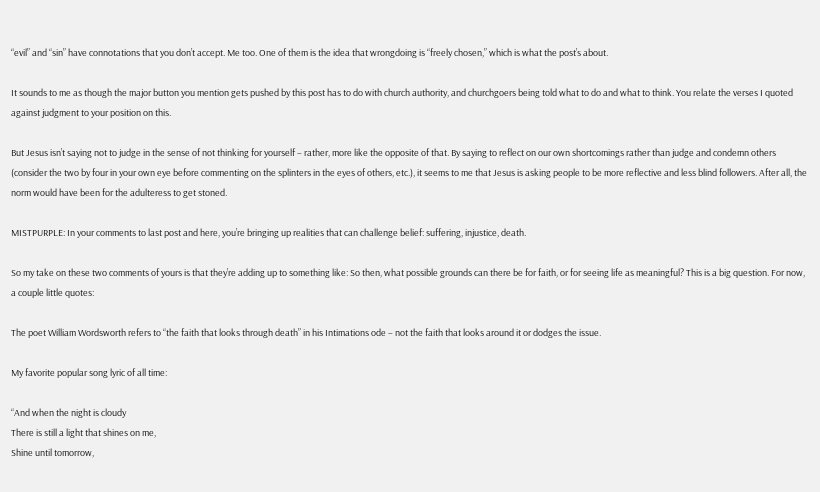“evil” and “sin” have connotations that you don’t accept. Me too. One of them is the idea that wrongdoing is “freely chosen,” which is what the post’s about.

It sounds to me as though the major button you mention gets pushed by this post has to do with church authority, and churchgoers being told what to do and what to think. You relate the verses I quoted against judgment to your position on this.

But Jesus isn’t saying not to judge in the sense of not thinking for yourself – rather, more like the opposite of that. By saying to reflect on our own shortcomings rather than judge and condemn others (consider the two by four in your own eye before commenting on the splinters in the eyes of others, etc.), it seems to me that Jesus is asking people to be more reflective and less blind followers. After all, the norm would have been for the adulteress to get stoned.

MISTPURPLE: In your comments to last post and here, you’re bringing up realities that can challenge belief: suffering, injustice, death.

So my take on these two comments of yours is that they’re adding up to something like: So then, what possible grounds can there be for faith, or for seeing life as meaningful? This is a big question. For now, a couple little quotes:

The poet William Wordsworth refers to “the faith that looks through death” in his Intimations ode – not the faith that looks around it or dodges the issue.

My favorite popular song lyric of all time:

“And when the night is cloudy
There is still a light that shines on me,
Shine until tomorrow,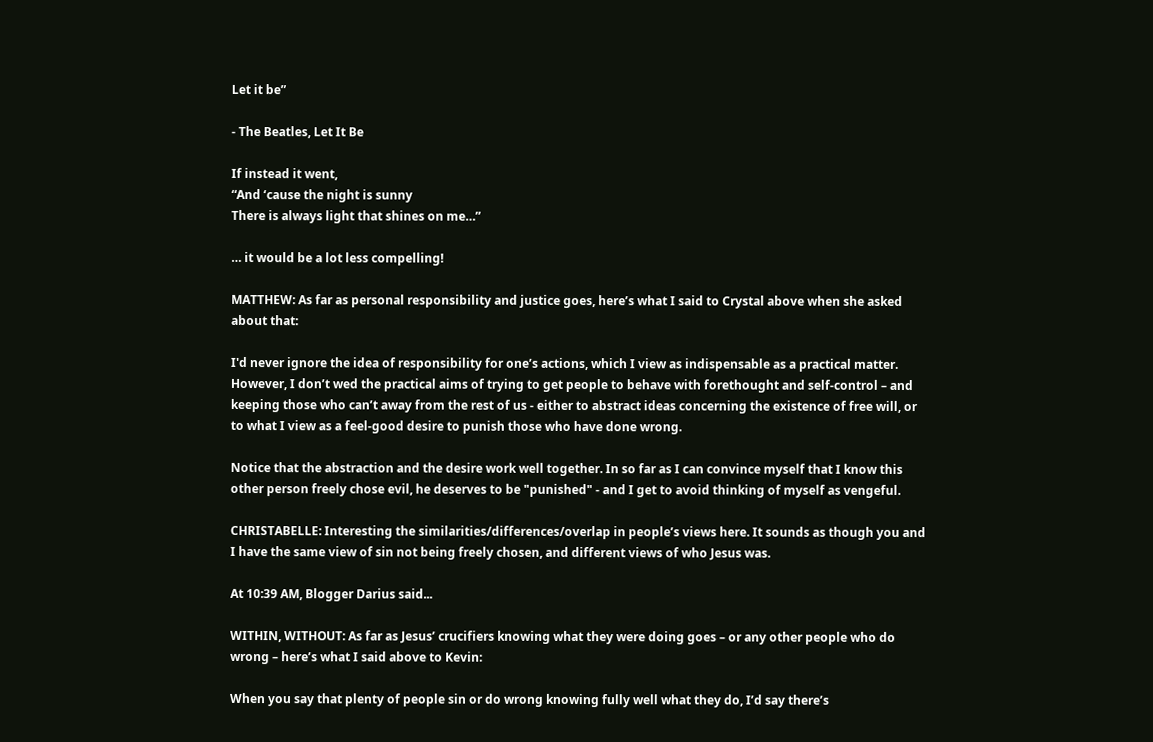Let it be”

- The Beatles, Let It Be

If instead it went,
“And ‘cause the night is sunny
There is always light that shines on me…”

… it would be a lot less compelling!

MATTHEW: As far as personal responsibility and justice goes, here’s what I said to Crystal above when she asked about that:

I'd never ignore the idea of responsibility for one’s actions, which I view as indispensable as a practical matter. However, I don’t wed the practical aims of trying to get people to behave with forethought and self-control – and keeping those who can’t away from the rest of us - either to abstract ideas concerning the existence of free will, or to what I view as a feel-good desire to punish those who have done wrong.

Notice that the abstraction and the desire work well together. In so far as I can convince myself that I know this other person freely chose evil, he deserves to be "punished" - and I get to avoid thinking of myself as vengeful.

CHRISTABELLE: Interesting the similarities/differences/overlap in people’s views here. It sounds as though you and I have the same view of sin not being freely chosen, and different views of who Jesus was.

At 10:39 AM, Blogger Darius said...

WITHIN, WITHOUT: As far as Jesus’ crucifiers knowing what they were doing goes – or any other people who do wrong – here’s what I said above to Kevin:

When you say that plenty of people sin or do wrong knowing fully well what they do, I’d say there’s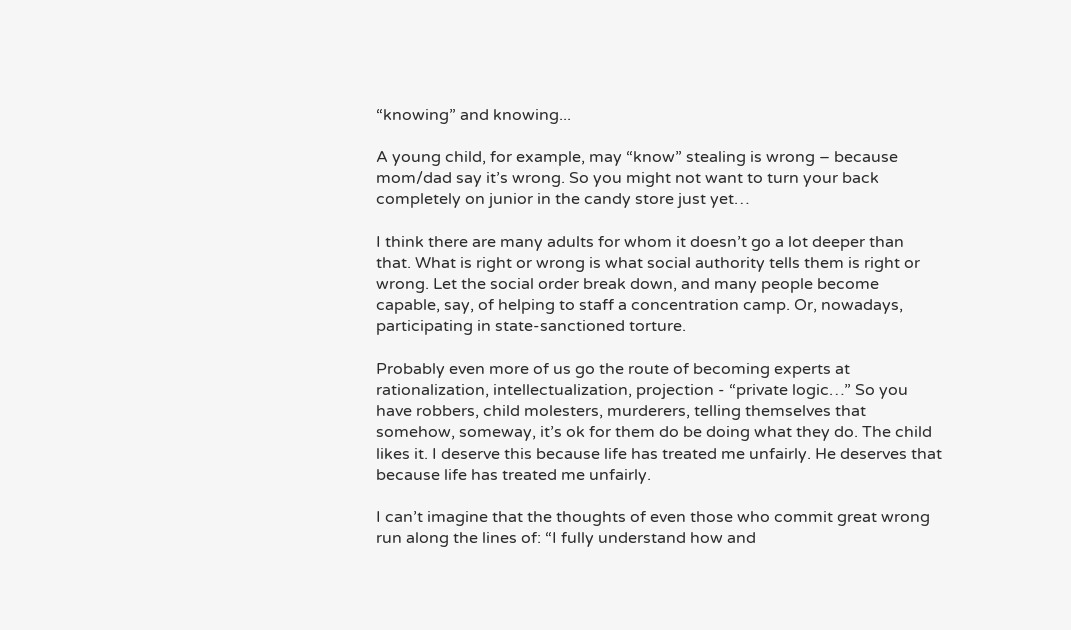“knowing” and knowing...

A young child, for example, may “know” stealing is wrong – because mom/dad say it’s wrong. So you might not want to turn your back completely on junior in the candy store just yet…

I think there are many adults for whom it doesn’t go a lot deeper than that. What is right or wrong is what social authority tells them is right or wrong. Let the social order break down, and many people become capable, say, of helping to staff a concentration camp. Or, nowadays, participating in state-sanctioned torture.

Probably even more of us go the route of becoming experts at rationalization, intellectualization, projection - “private logic…” So you have robbers, child molesters, murderers, telling themselves that somehow, someway, it’s ok for them do be doing what they do. The child likes it. I deserve this because life has treated me unfairly. He deserves that because life has treated me unfairly.

I can’t imagine that the thoughts of even those who commit great wrong run along the lines of: “I fully understand how and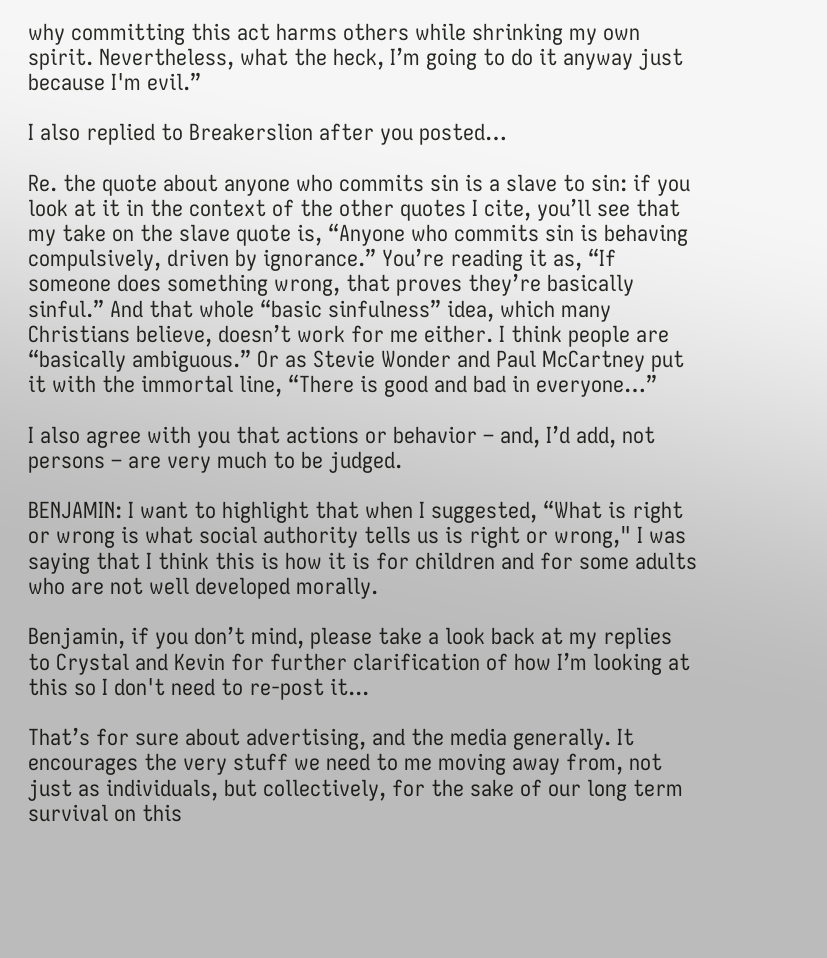why committing this act harms others while shrinking my own spirit. Nevertheless, what the heck, I’m going to do it anyway just because I'm evil.”

I also replied to Breakerslion after you posted…

Re. the quote about anyone who commits sin is a slave to sin: if you look at it in the context of the other quotes I cite, you’ll see that my take on the slave quote is, “Anyone who commits sin is behaving compulsively, driven by ignorance.” You’re reading it as, “If someone does something wrong, that proves they’re basically sinful.” And that whole “basic sinfulness” idea, which many Christians believe, doesn’t work for me either. I think people are “basically ambiguous.” Or as Stevie Wonder and Paul McCartney put it with the immortal line, “There is good and bad in everyone…”

I also agree with you that actions or behavior – and, I’d add, not persons – are very much to be judged.

BENJAMIN: I want to highlight that when I suggested, “What is right or wrong is what social authority tells us is right or wrong," I was saying that I think this is how it is for children and for some adults who are not well developed morally.

Benjamin, if you don’t mind, please take a look back at my replies to Crystal and Kevin for further clarification of how I’m looking at this so I don't need to re-post it...

That’s for sure about advertising, and the media generally. It encourages the very stuff we need to me moving away from, not just as individuals, but collectively, for the sake of our long term survival on this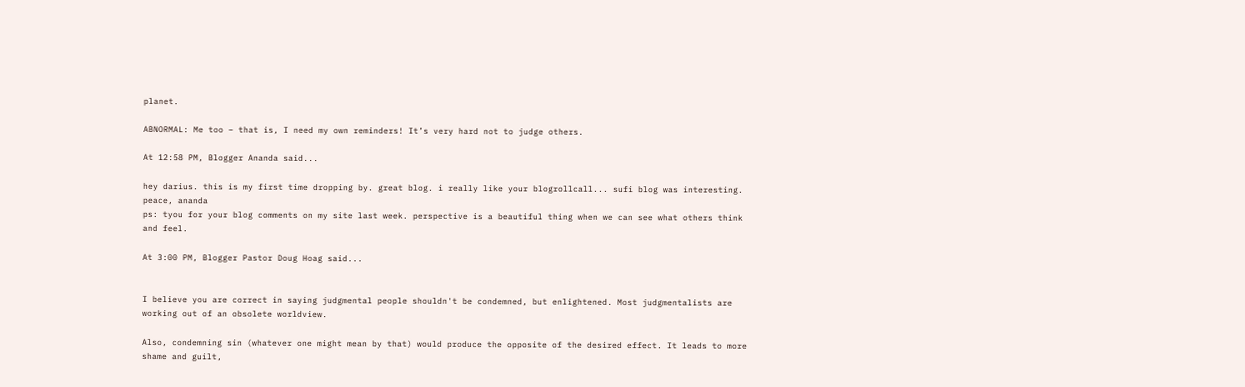planet.

ABNORMAL: Me too – that is, I need my own reminders! It’s very hard not to judge others.

At 12:58 PM, Blogger Ananda said...

hey darius. this is my first time dropping by. great blog. i really like your blogrollcall... sufi blog was interesting. peace, ananda
ps: tyou for your blog comments on my site last week. perspective is a beautiful thing when we can see what others think and feel.

At 3:00 PM, Blogger Pastor Doug Hoag said...


I believe you are correct in saying judgmental people shouldn't be condemned, but enlightened. Most judgmentalists are working out of an obsolete worldview.

Also, condemning sin (whatever one might mean by that) would produce the opposite of the desired effect. It leads to more shame and guilt,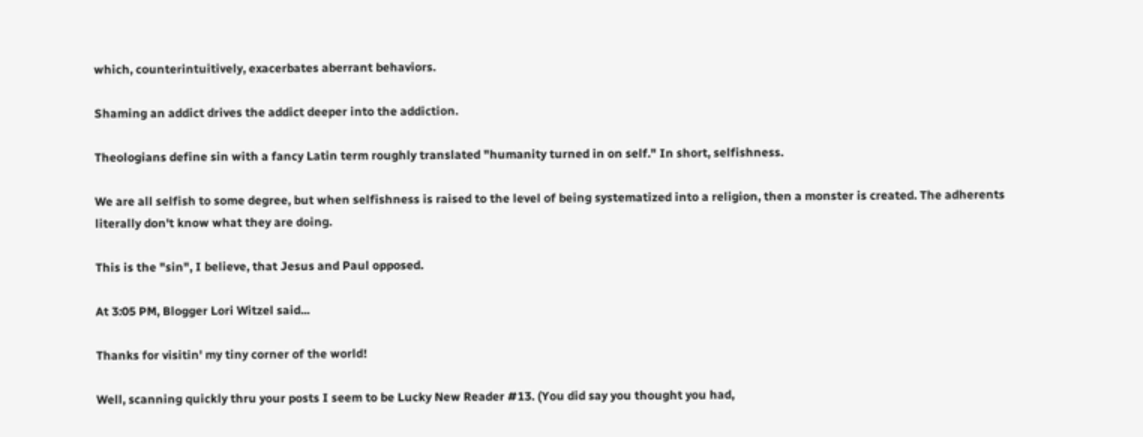which, counterintuitively, exacerbates aberrant behaviors.

Shaming an addict drives the addict deeper into the addiction.

Theologians define sin with a fancy Latin term roughly translated "humanity turned in on self." In short, selfishness.

We are all selfish to some degree, but when selfishness is raised to the level of being systematized into a religion, then a monster is created. The adherents literally don't know what they are doing.

This is the "sin", I believe, that Jesus and Paul opposed.

At 3:05 PM, Blogger Lori Witzel said...

Thanks for visitin' my tiny corner of the world!

Well, scanning quickly thru your posts I seem to be Lucky New Reader #13. (You did say you thought you had,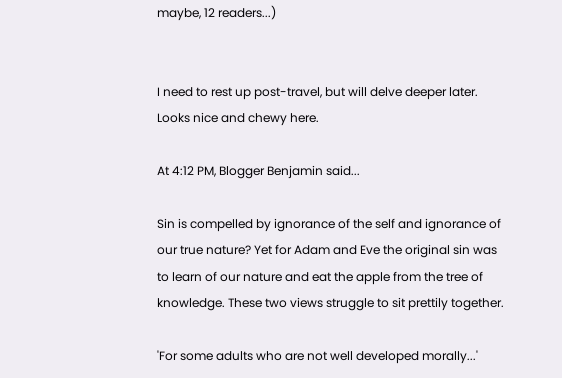maybe, 12 readers...)


I need to rest up post-travel, but will delve deeper later. Looks nice and chewy here.

At 4:12 PM, Blogger Benjamin said...

Sin is compelled by ignorance of the self and ignorance of our true nature? Yet for Adam and Eve the original sin was to learn of our nature and eat the apple from the tree of knowledge. These two views struggle to sit prettily together.

'For some adults who are not well developed morally...'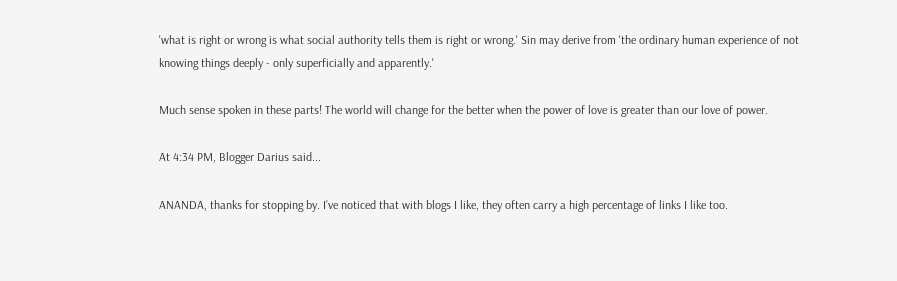'what is right or wrong is what social authority tells them is right or wrong.' Sin may derive from 'the ordinary human experience of not knowing things deeply - only superficially and apparently.'

Much sense spoken in these parts! The world will change for the better when the power of love is greater than our love of power.

At 4:34 PM, Blogger Darius said...

ANANDA, thanks for stopping by. I’ve noticed that with blogs I like, they often carry a high percentage of links I like too.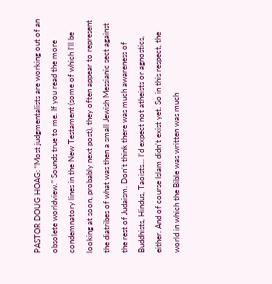PASTOR DOUG HOAG: “Most judgmentalists are working out of an obsolete worldview.” Sounds true to me. If you read the more condemnatory lines in the New Testament (some of which I’ll be looking at soon, probably next post), they often appear to represent the diatribes of what was then a small Jewish Messianic sect against the rest of Judaism. Don’t think there was much awareness of Buddhists, Hindus, Taoists... I’d expect not atheists or agnostics, either. And of course Islam didn’t exist yet. So in this respect, the world in which the Bible was written was much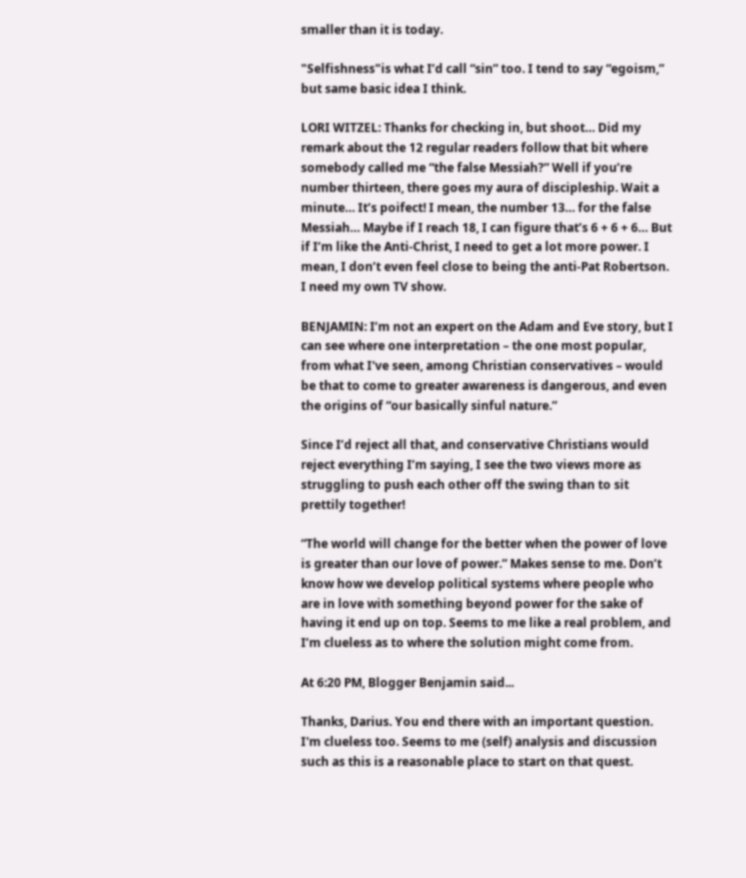smaller than it is today.

"Selfishness"is what I’d call “sin” too. I tend to say “egoism,” but same basic idea I think.

LORI WITZEL: Thanks for checking in, but shoot… Did my remark about the 12 regular readers follow that bit where somebody called me “the false Messiah?” Well if you’re number thirteen, there goes my aura of discipleship. Wait a minute… It’s poifect! I mean, the number 13… for the false Messiah… Maybe if I reach 18, I can figure that’s 6 + 6 + 6… But if I’m like the Anti-Christ, I need to get a lot more power. I mean, I don’t even feel close to being the anti-Pat Robertson. I need my own TV show.

BENJAMIN: I’m not an expert on the Adam and Eve story, but I can see where one interpretation – the one most popular, from what I've seen, among Christian conservatives – would be that to come to greater awareness is dangerous, and even the origins of “our basically sinful nature.”

Since I’d reject all that, and conservative Christians would reject everything I’m saying, I see the two views more as struggling to push each other off the swing than to sit prettily together!

“The world will change for the better when the power of love is greater than our love of power.” Makes sense to me. Don’t know how we develop political systems where people who are in love with something beyond power for the sake of having it end up on top. Seems to me like a real problem, and I’m clueless as to where the solution might come from.

At 6:20 PM, Blogger Benjamin said...

Thanks, Darius. You end there with an important question. I'm clueless too. Seems to me (self) analysis and discussion such as this is a reasonable place to start on that quest.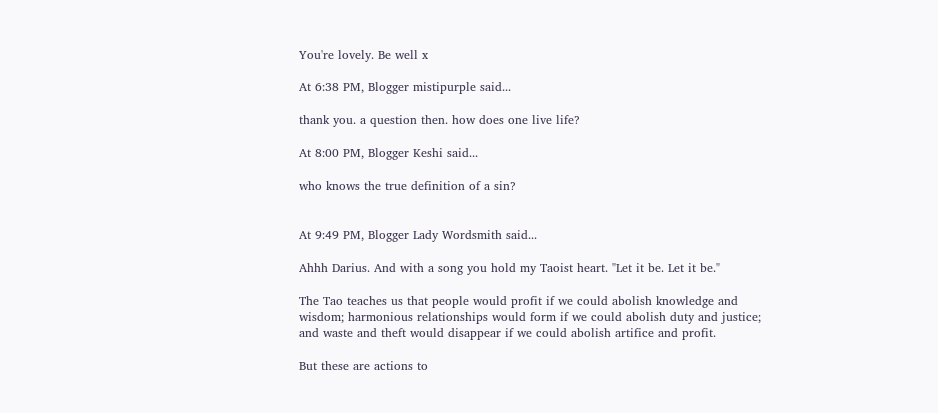You're lovely. Be well x

At 6:38 PM, Blogger mistipurple said...

thank you. a question then. how does one live life?

At 8:00 PM, Blogger Keshi said...

who knows the true definition of a sin?


At 9:49 PM, Blogger Lady Wordsmith said...

Ahhh Darius. And with a song you hold my Taoist heart. "Let it be. Let it be."

The Tao teaches us that people would profit if we could abolish knowledge and wisdom; harmonious relationships would form if we could abolish duty and justice; and waste and theft would disappear if we could abolish artifice and profit.

But these are actions to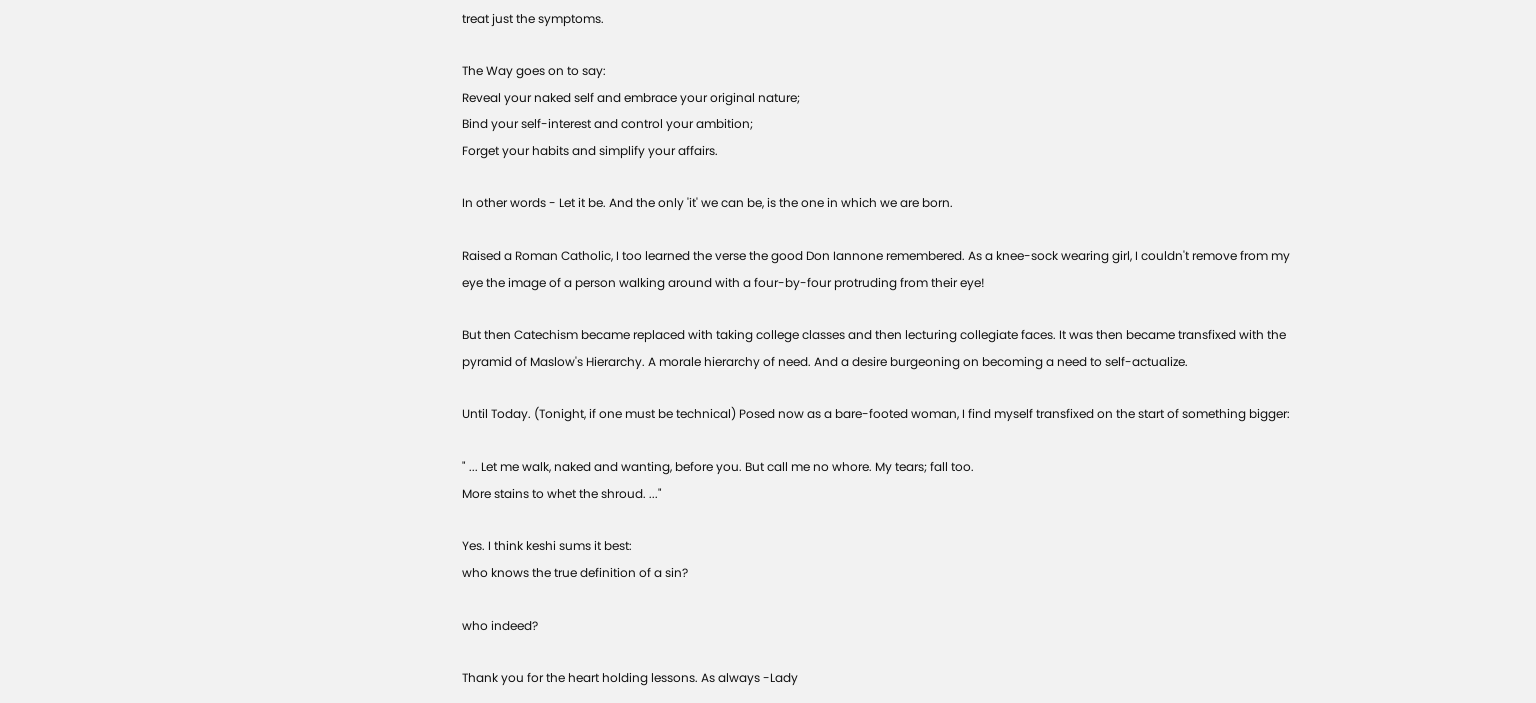treat just the symptoms.

The Way goes on to say:
Reveal your naked self and embrace your original nature;
Bind your self-interest and control your ambition;
Forget your habits and simplify your affairs.

In other words - Let it be. And the only 'it' we can be, is the one in which we are born.

Raised a Roman Catholic, I too learned the verse the good Don Iannone remembered. As a knee-sock wearing girl, I couldn't remove from my eye the image of a person walking around with a four-by-four protruding from their eye!

But then Catechism became replaced with taking college classes and then lecturing collegiate faces. It was then became transfixed with the pyramid of Maslow's Hierarchy. A morale hierarchy of need. And a desire burgeoning on becoming a need to self-actualize.

Until Today. (Tonight, if one must be technical) Posed now as a bare-footed woman, I find myself transfixed on the start of something bigger:

" ... Let me walk, naked and wanting, before you. But call me no whore. My tears; fall too.
More stains to whet the shroud. ..."

Yes. I think keshi sums it best:
who knows the true definition of a sin?

who indeed?

Thank you for the heart holding lessons. As always -Lady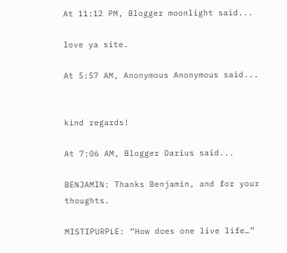At 11:12 PM, Blogger moonlight said...

love ya site.

At 5:57 AM, Anonymous Anonymous said...


kind regards!

At 7:06 AM, Blogger Darius said...

BENJAMIN: Thanks Benjamin, and for your thoughts.

MISTIPURPLE: “How does one live life…”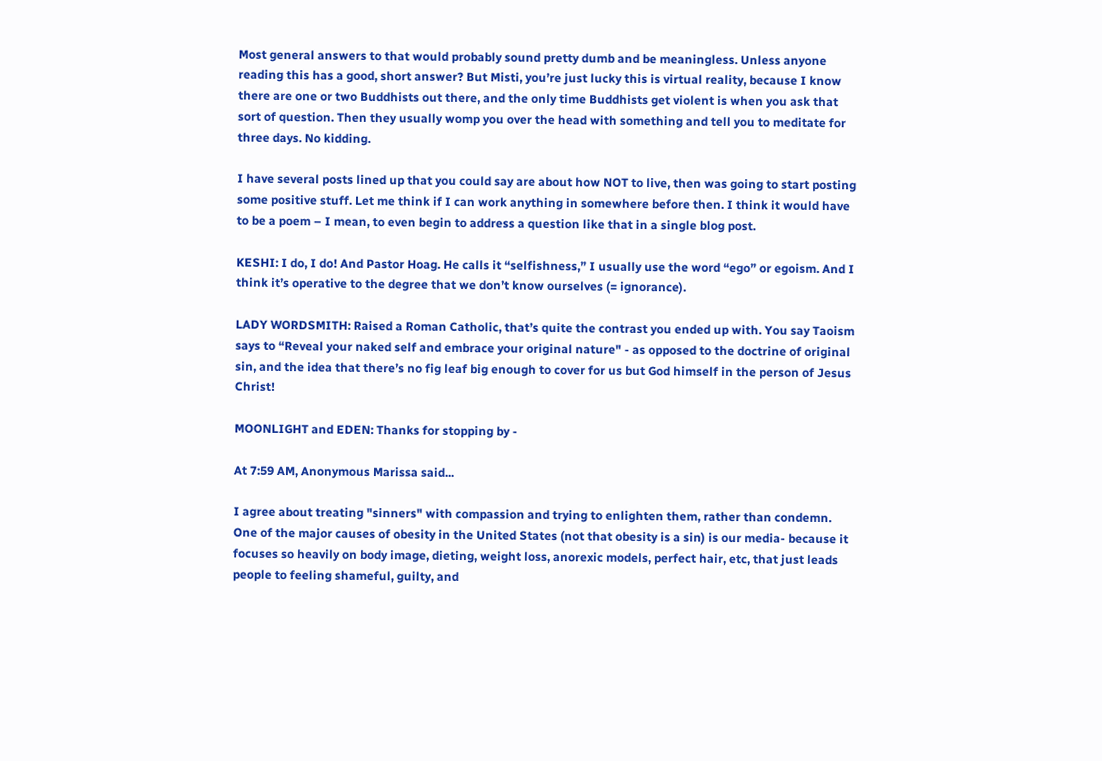Most general answers to that would probably sound pretty dumb and be meaningless. Unless anyone reading this has a good, short answer? But Misti, you’re just lucky this is virtual reality, because I know there are one or two Buddhists out there, and the only time Buddhists get violent is when you ask that sort of question. Then they usually womp you over the head with something and tell you to meditate for three days. No kidding.

I have several posts lined up that you could say are about how NOT to live, then was going to start posting some positive stuff. Let me think if I can work anything in somewhere before then. I think it would have to be a poem – I mean, to even begin to address a question like that in a single blog post.

KESHI: I do, I do! And Pastor Hoag. He calls it “selfishness,” I usually use the word “ego” or egoism. And I think it’s operative to the degree that we don’t know ourselves (= ignorance).

LADY WORDSMITH: Raised a Roman Catholic, that’s quite the contrast you ended up with. You say Taoism says to “Reveal your naked self and embrace your original nature" - as opposed to the doctrine of original sin, and the idea that there’s no fig leaf big enough to cover for us but God himself in the person of Jesus Christ!

MOONLIGHT and EDEN: Thanks for stopping by -

At 7:59 AM, Anonymous Marissa said...

I agree about treating "sinners" with compassion and trying to enlighten them, rather than condemn. One of the major causes of obesity in the United States (not that obesity is a sin) is our media- because it focuses so heavily on body image, dieting, weight loss, anorexic models, perfect hair, etc, that just leads people to feeling shameful, guilty, and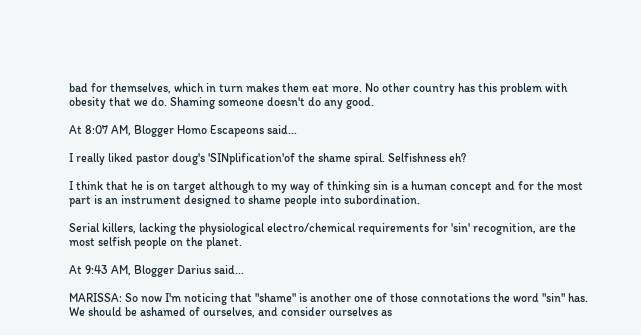bad for themselves, which in turn makes them eat more. No other country has this problem with obesity that we do. Shaming someone doesn't do any good.

At 8:07 AM, Blogger Homo Escapeons said...

I really liked pastor doug's 'SINplification'of the shame spiral. Selfishness eh?

I think that he is on target although to my way of thinking sin is a human concept and for the most part is an instrument designed to shame people into subordination.

Serial killers, lacking the physiological electro/chemical requirements for 'sin' recognition, are the most selfish people on the planet.

At 9:43 AM, Blogger Darius said...

MARISSA: So now I'm noticing that "shame" is another one of those connotations the word "sin" has. We should be ashamed of ourselves, and consider ourselves as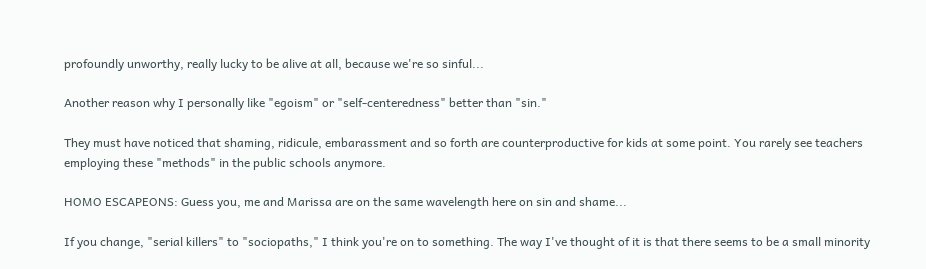profoundly unworthy, really lucky to be alive at all, because we're so sinful...

Another reason why I personally like "egoism" or "self-centeredness" better than "sin."

They must have noticed that shaming, ridicule, embarassment and so forth are counterproductive for kids at some point. You rarely see teachers employing these "methods" in the public schools anymore.

HOMO ESCAPEONS: Guess you, me and Marissa are on the same wavelength here on sin and shame...

If you change, "serial killers" to "sociopaths," I think you're on to something. The way I've thought of it is that there seems to be a small minority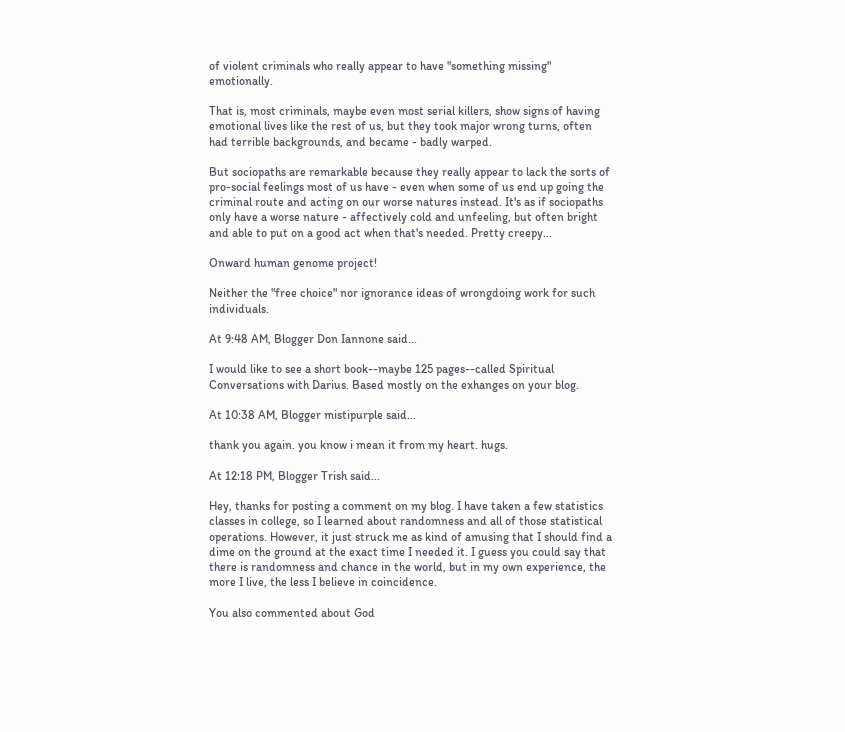of violent criminals who really appear to have "something missing" emotionally.

That is, most criminals, maybe even most serial killers, show signs of having emotional lives like the rest of us, but they took major wrong turns, often had terrible backgrounds, and became - badly warped.

But sociopaths are remarkable because they really appear to lack the sorts of pro-social feelings most of us have - even when some of us end up going the criminal route and acting on our worse natures instead. It's as if sociopaths only have a worse nature - affectively cold and unfeeling, but often bright and able to put on a good act when that's needed. Pretty creepy...

Onward human genome project!

Neither the "free choice" nor ignorance ideas of wrongdoing work for such individuals.

At 9:48 AM, Blogger Don Iannone said...

I would like to see a short book--maybe 125 pages--called Spiritual Conversations with Darius. Based mostly on the exhanges on your blog.

At 10:38 AM, Blogger mistipurple said...

thank you again. you know i mean it from my heart. hugs.

At 12:18 PM, Blogger Trish said...

Hey, thanks for posting a comment on my blog. I have taken a few statistics classes in college, so I learned about randomness and all of those statistical operations. However, it just struck me as kind of amusing that I should find a dime on the ground at the exact time I needed it. I guess you could say that there is randomness and chance in the world, but in my own experience, the more I live, the less I believe in coincidence.

You also commented about God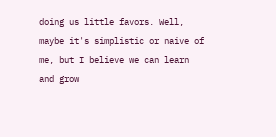doing us little favors. Well, maybe it's simplistic or naive of me, but I believe we can learn and grow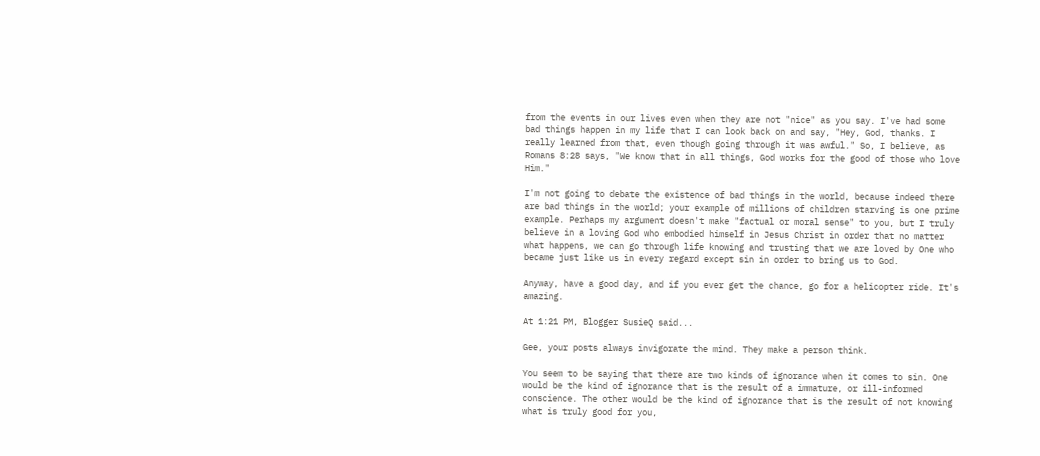from the events in our lives even when they are not "nice" as you say. I've had some bad things happen in my life that I can look back on and say, "Hey, God, thanks. I really learned from that, even though going through it was awful." So, I believe, as Romans 8:28 says, "We know that in all things, God works for the good of those who love Him."

I'm not going to debate the existence of bad things in the world, because indeed there are bad things in the world; your example of millions of children starving is one prime example. Perhaps my argument doesn't make "factual or moral sense" to you, but I truly believe in a loving God who embodied himself in Jesus Christ in order that no matter what happens, we can go through life knowing and trusting that we are loved by One who became just like us in every regard except sin in order to bring us to God.

Anyway, have a good day, and if you ever get the chance, go for a helicopter ride. It's amazing.

At 1:21 PM, Blogger SusieQ said...

Gee, your posts always invigorate the mind. They make a person think.

You seem to be saying that there are two kinds of ignorance when it comes to sin. One would be the kind of ignorance that is the result of a immature, or ill-informed conscience. The other would be the kind of ignorance that is the result of not knowing what is truly good for you,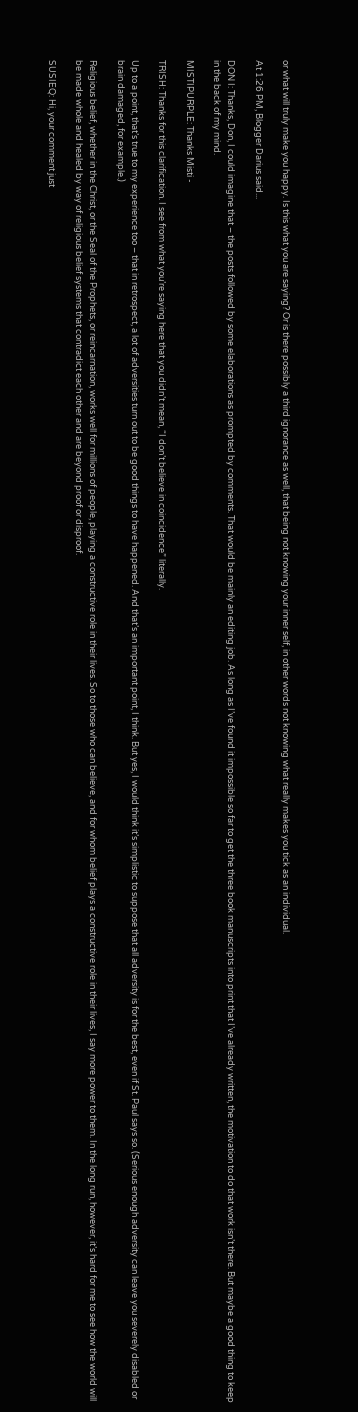or what will truly make you happy. Is this what you are saying? Or is there possibly a third ignorance as well, that being not knowing your inner self, in other words not knowing what really makes you tick as an individual.

At 1:26 PM, Blogger Darius said...

DON I: Thanks, Don, I could imagine that – the posts followed by some elaborations as prompted by comments. That would be mainly an editing job. As long as I’ve found it impossible so far to get the three book manuscripts into print that I’ve already written, the motivation to do that work isn’t there. But maybe a good thing to keep in the back of my mind.

MISTIPURPLE: Thanks Misti -

TRISH: Thanks for this clarification. I see from what you’re saying here that you didn’t mean, “I don’t believe in coincidence” literally.

Up to a point, that’s true to my experience too – that in retrospect, a lot of adversities turn out to be good things to have happened. And that’s an important point, I think. But yes, I would think it’s simplistic to suppose that all adversity is for the best, even if St. Paul says so. (Serious enough adversity can leave you severely disabled or brain damaged, for example.)

Religious belief, whether in the Christ, or the Seal of the Prophets, or reincarnation, works well for millions of people, playing a constructive role in their lives. So to those who can believe, and for whom belief plays a constructive role in their lives, I say more power to them. In the long run, however, it’s hard for me to see how the world will be made whole and healed by way of religious belief systems that contradict each other and are beyond proof or disproof.

SUSIEQ: Hi, your comment just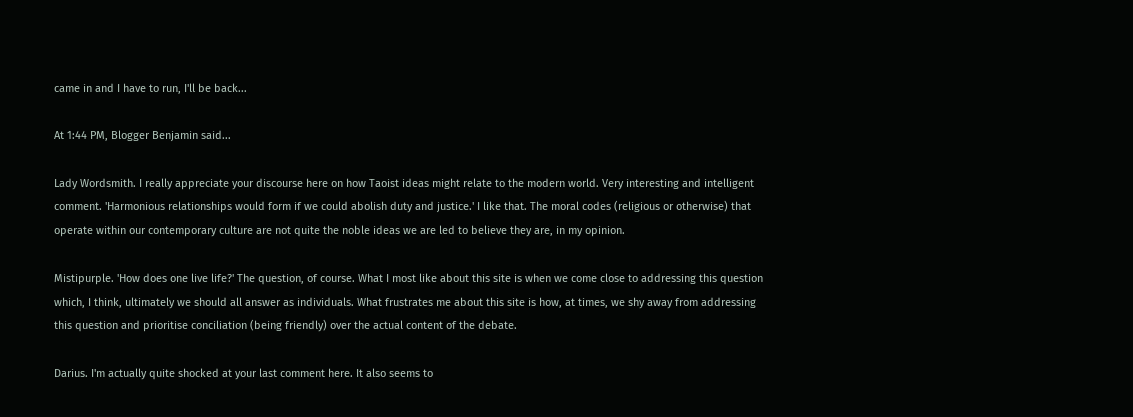came in and I have to run, I'll be back...

At 1:44 PM, Blogger Benjamin said...

Lady Wordsmith. I really appreciate your discourse here on how Taoist ideas might relate to the modern world. Very interesting and intelligent comment. 'Harmonious relationships would form if we could abolish duty and justice.' I like that. The moral codes (religious or otherwise) that operate within our contemporary culture are not quite the noble ideas we are led to believe they are, in my opinion.

Mistipurple. 'How does one live life?' The question, of course. What I most like about this site is when we come close to addressing this question which, I think, ultimately we should all answer as individuals. What frustrates me about this site is how, at times, we shy away from addressing this question and prioritise conciliation (being friendly) over the actual content of the debate.

Darius. I'm actually quite shocked at your last comment here. It also seems to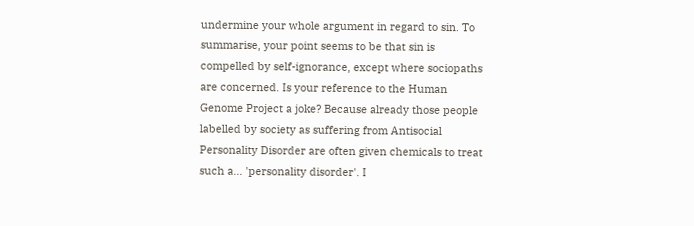undermine your whole argument in regard to sin. To summarise, your point seems to be that sin is compelled by self-ignorance, except where sociopaths are concerned. Is your reference to the Human Genome Project a joke? Because already those people labelled by society as suffering from Antisocial Personality Disorder are often given chemicals to treat such a... 'personality disorder'. I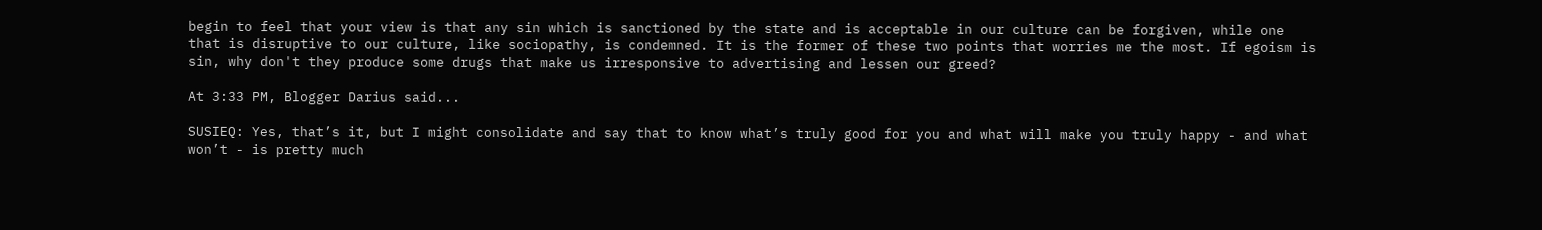begin to feel that your view is that any sin which is sanctioned by the state and is acceptable in our culture can be forgiven, while one that is disruptive to our culture, like sociopathy, is condemned. It is the former of these two points that worries me the most. If egoism is sin, why don't they produce some drugs that make us irresponsive to advertising and lessen our greed?

At 3:33 PM, Blogger Darius said...

SUSIEQ: Yes, that’s it, but I might consolidate and say that to know what’s truly good for you and what will make you truly happy - and what won’t - is pretty much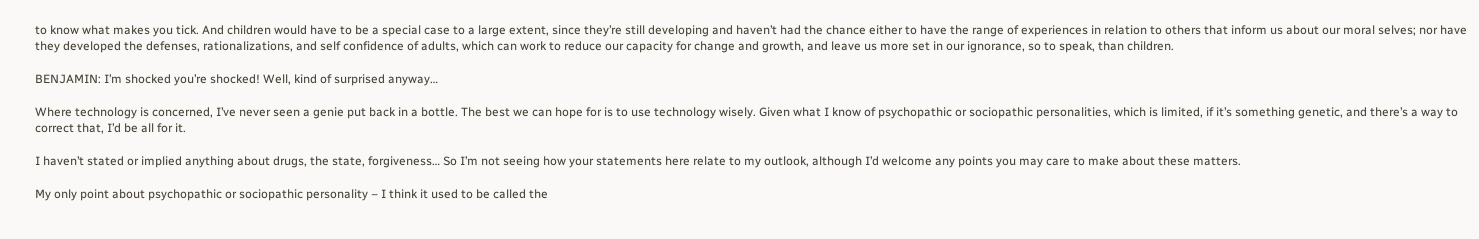to know what makes you tick. And children would have to be a special case to a large extent, since they’re still developing and haven’t had the chance either to have the range of experiences in relation to others that inform us about our moral selves; nor have they developed the defenses, rationalizations, and self confidence of adults, which can work to reduce our capacity for change and growth, and leave us more set in our ignorance, so to speak, than children.

BENJAMIN: I’m shocked you’re shocked! Well, kind of surprised anyway…

Where technology is concerned, I’ve never seen a genie put back in a bottle. The best we can hope for is to use technology wisely. Given what I know of psychopathic or sociopathic personalities, which is limited, if it’s something genetic, and there’s a way to correct that, I’d be all for it.

I haven’t stated or implied anything about drugs, the state, forgiveness… So I’m not seeing how your statements here relate to my outlook, although I’d welcome any points you may care to make about these matters.

My only point about psychopathic or sociopathic personality – I think it used to be called the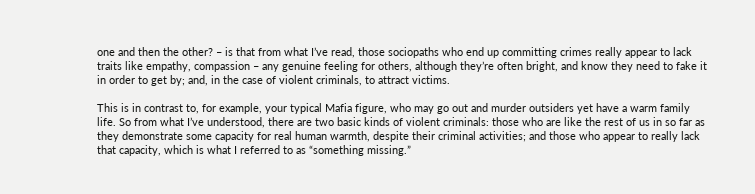one and then the other? – is that from what I’ve read, those sociopaths who end up committing crimes really appear to lack traits like empathy, compassion – any genuine feeling for others, although they’re often bright, and know they need to fake it in order to get by; and, in the case of violent criminals, to attract victims.

This is in contrast to, for example, your typical Mafia figure, who may go out and murder outsiders yet have a warm family life. So from what I’ve understood, there are two basic kinds of violent criminals: those who are like the rest of us in so far as they demonstrate some capacity for real human warmth, despite their criminal activities; and those who appear to really lack that capacity, which is what I referred to as “something missing.”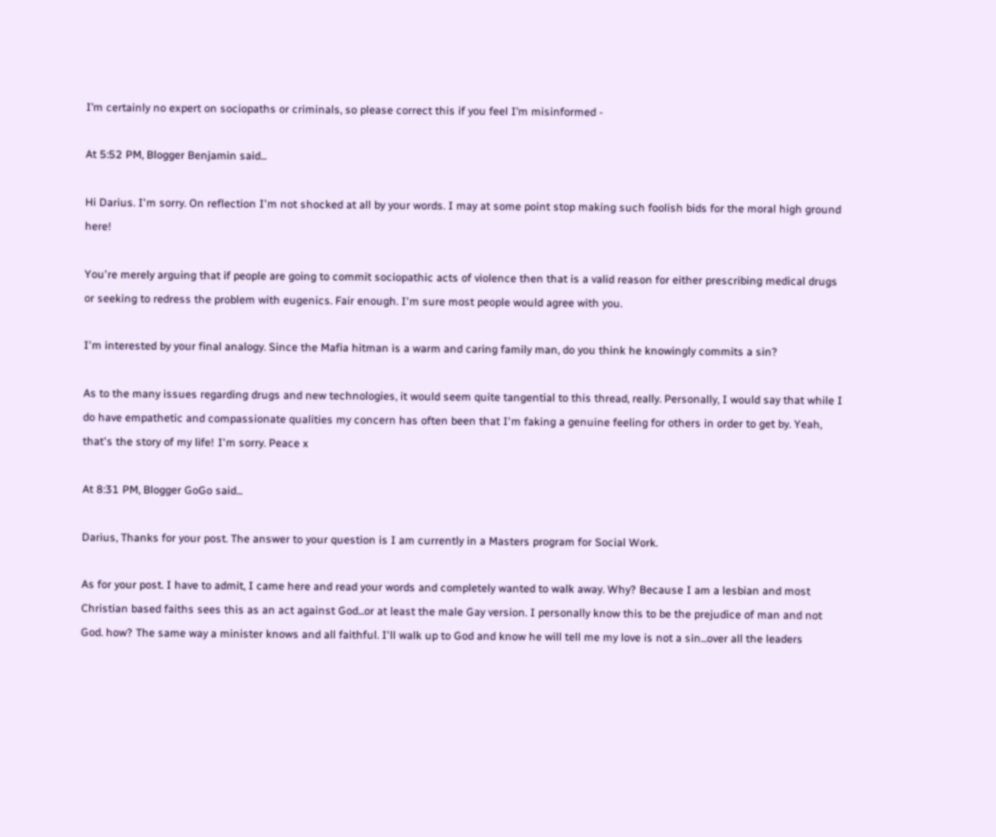I’m certainly no expert on sociopaths or criminals, so please correct this if you feel I’m misinformed -

At 5:52 PM, Blogger Benjamin said...

Hi Darius. I'm sorry. On reflection I'm not shocked at all by your words. I may at some point stop making such foolish bids for the moral high ground here!

You're merely arguing that if people are going to commit sociopathic acts of violence then that is a valid reason for either prescribing medical drugs or seeking to redress the problem with eugenics. Fair enough. I'm sure most people would agree with you.

I'm interested by your final analogy. Since the Mafia hitman is a warm and caring family man, do you think he knowingly commits a sin?

As to the many issues regarding drugs and new technologies, it would seem quite tangential to this thread, really. Personally, I would say that while I do have empathetic and compassionate qualities my concern has often been that I'm faking a genuine feeling for others in order to get by. Yeah, that's the story of my life! I'm sorry. Peace x

At 8:31 PM, Blogger GoGo said...

Darius, Thanks for your post. The answer to your question is I am currently in a Masters program for Social Work.

As for your post. I have to admit, I came here and read your words and completely wanted to walk away. Why? Because I am a lesbian and most Christian based faiths sees this as an act against God...or at least the male Gay version. I personally know this to be the prejudice of man and not God. how? The same way a minister knows and all faithful. I'll walk up to God and know he will tell me my love is not a sin...over all the leaders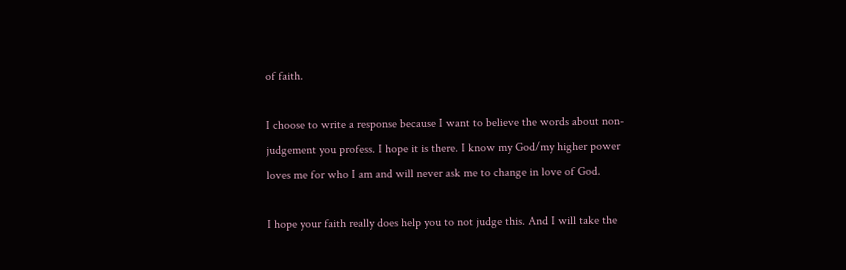of faith.

I choose to write a response because I want to believe the words about non-judgement you profess. I hope it is there. I know my God/my higher power loves me for who I am and will never ask me to change in love of God.

I hope your faith really does help you to not judge this. And I will take the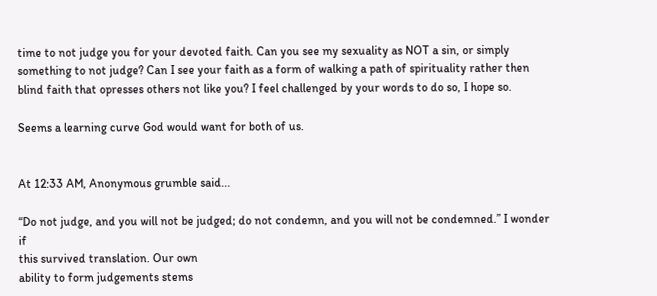time to not judge you for your devoted faith. Can you see my sexuality as NOT a sin, or simply something to not judge? Can I see your faith as a form of walking a path of spirituality rather then blind faith that opresses others not like you? I feel challenged by your words to do so, I hope so.

Seems a learning curve God would want for both of us.


At 12:33 AM, Anonymous grumble said...

“Do not judge, and you will not be judged; do not condemn, and you will not be condemned.” I wonder if
this survived translation. Our own
ability to form judgements stems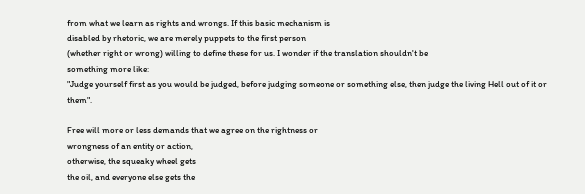from what we learn as rights and wrongs. If this basic mechanism is
disabled by rhetoric, we are merely puppets to the first person
(whether right or wrong) willing to define these for us. I wonder if the translation shouldn't be
something more like:
"Judge yourself first as you would be judged, before judging someone or something else, then judge the living Hell out of it or them".

Free will more or less demands that we agree on the rightness or
wrongness of an entity or action,
otherwise, the squeaky wheel gets
the oil, and everyone else gets the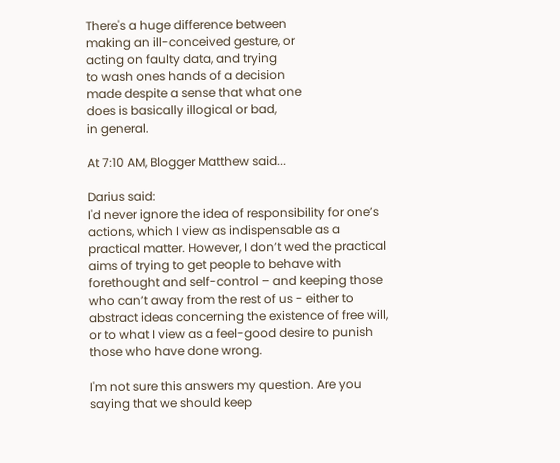There's a huge difference between
making an ill-conceived gesture, or
acting on faulty data, and trying
to wash ones hands of a decision
made despite a sense that what one
does is basically illogical or bad,
in general.

At 7:10 AM, Blogger Matthew said...

Darius said:
I'd never ignore the idea of responsibility for one’s actions, which I view as indispensable as a practical matter. However, I don’t wed the practical aims of trying to get people to behave with forethought and self-control – and keeping those who can’t away from the rest of us - either to abstract ideas concerning the existence of free will, or to what I view as a feel-good desire to punish those who have done wrong.

I'm not sure this answers my question. Are you saying that we should keep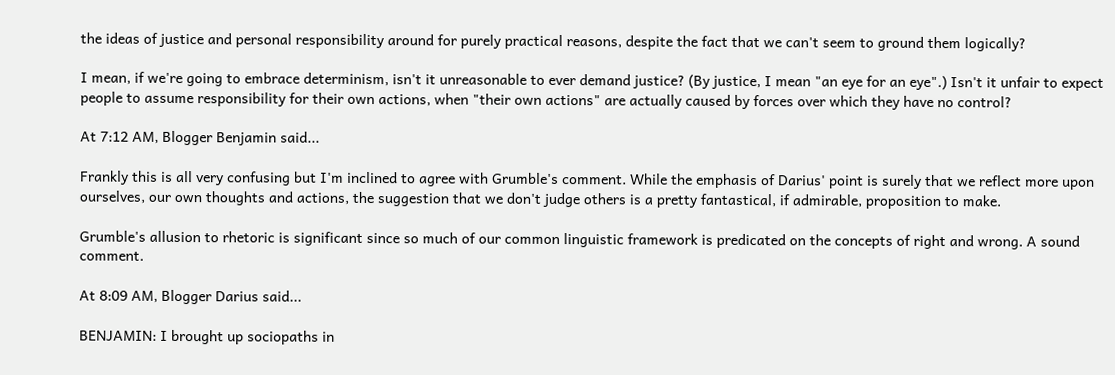the ideas of justice and personal responsibility around for purely practical reasons, despite the fact that we can't seem to ground them logically?

I mean, if we're going to embrace determinism, isn't it unreasonable to ever demand justice? (By justice, I mean "an eye for an eye".) Isn't it unfair to expect people to assume responsibility for their own actions, when "their own actions" are actually caused by forces over which they have no control?

At 7:12 AM, Blogger Benjamin said...

Frankly this is all very confusing but I'm inclined to agree with Grumble's comment. While the emphasis of Darius' point is surely that we reflect more upon ourselves, our own thoughts and actions, the suggestion that we don't judge others is a pretty fantastical, if admirable, proposition to make.

Grumble's allusion to rhetoric is significant since so much of our common linguistic framework is predicated on the concepts of right and wrong. A sound comment.

At 8:09 AM, Blogger Darius said...

BENJAMIN: I brought up sociopaths in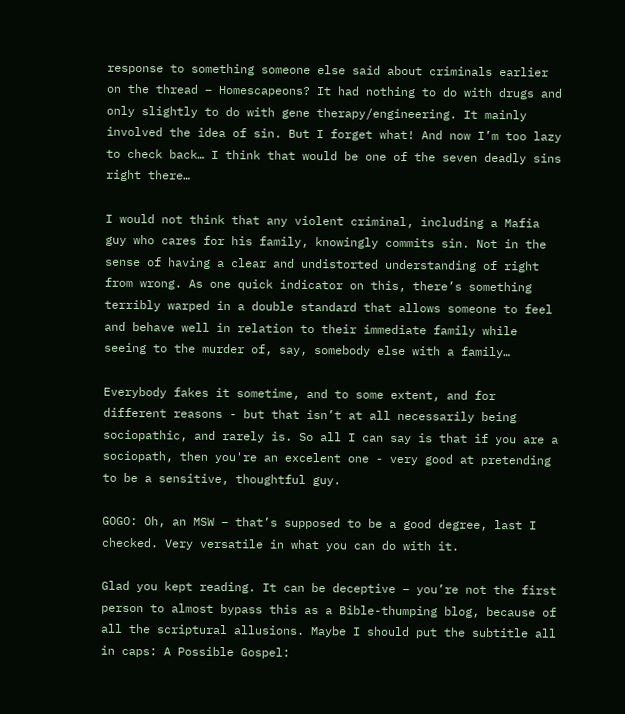response to something someone else said about criminals earlier on the thread – Homescapeons? It had nothing to do with drugs and only slightly to do with gene therapy/engineering. It mainly involved the idea of sin. But I forget what! And now I’m too lazy to check back… I think that would be one of the seven deadly sins right there…

I would not think that any violent criminal, including a Mafia guy who cares for his family, knowingly commits sin. Not in the sense of having a clear and undistorted understanding of right from wrong. As one quick indicator on this, there’s something terribly warped in a double standard that allows someone to feel and behave well in relation to their immediate family while seeing to the murder of, say, somebody else with a family…

Everybody fakes it sometime, and to some extent, and for different reasons - but that isn’t at all necessarily being sociopathic, and rarely is. So all I can say is that if you are a sociopath, then you're an excelent one - very good at pretending to be a sensitive, thoughtful guy.

GOGO: Oh, an MSW – that’s supposed to be a good degree, last I checked. Very versatile in what you can do with it.

Glad you kept reading. It can be deceptive – you’re not the first person to almost bypass this as a Bible-thumping blog, because of all the scriptural allusions. Maybe I should put the subtitle all in caps: A Possible Gospel: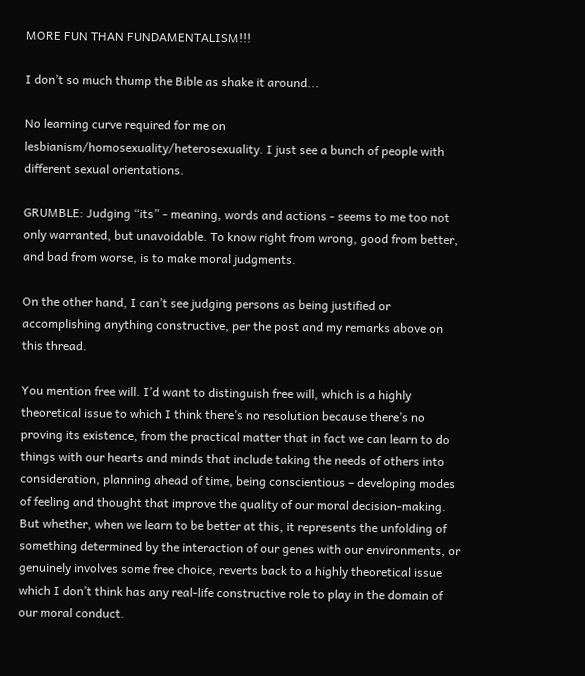MORE FUN THAN FUNDAMENTALISM!!!

I don’t so much thump the Bible as shake it around...

No learning curve required for me on lesbianism/homosexuality/heterosexuality. I just see a bunch of people with different sexual orientations.

GRUMBLE: Judging “its” - meaning, words and actions - seems to me too not only warranted, but unavoidable. To know right from wrong, good from better, and bad from worse, is to make moral judgments.

On the other hand, I can’t see judging persons as being justified or accomplishing anything constructive, per the post and my remarks above on this thread.

You mention free will. I’d want to distinguish free will, which is a highly theoretical issue to which I think there’s no resolution because there’s no proving its existence, from the practical matter that in fact we can learn to do things with our hearts and minds that include taking the needs of others into consideration, planning ahead of time, being conscientious – developing modes of feeling and thought that improve the quality of our moral decision-making. But whether, when we learn to be better at this, it represents the unfolding of something determined by the interaction of our genes with our environments, or genuinely involves some free choice, reverts back to a highly theoretical issue which I don’t think has any real-life constructive role to play in the domain of our moral conduct.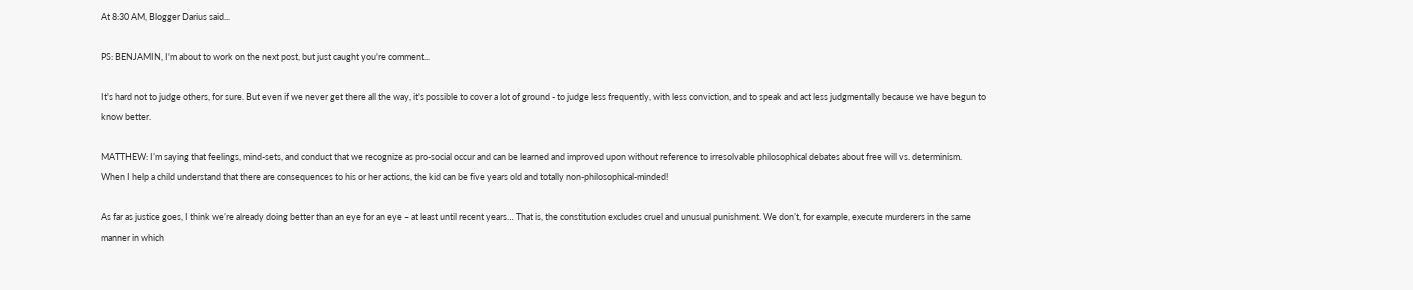At 8:30 AM, Blogger Darius said...

PS: BENJAMIN, I'm about to work on the next post, but just caught you're comment...

It's hard not to judge others, for sure. But even if we never get there all the way, it's possible to cover a lot of ground - to judge less frequently, with less conviction, and to speak and act less judgmentally because we have begun to know better.

MATTHEW: I’m saying that feelings, mind-sets, and conduct that we recognize as pro-social occur and can be learned and improved upon without reference to irresolvable philosophical debates about free will vs. determinism. When I help a child understand that there are consequences to his or her actions, the kid can be five years old and totally non-philosophical-minded!

As far as justice goes, I think we’re already doing better than an eye for an eye – at least until recent years… That is, the constitution excludes cruel and unusual punishment. We don’t, for example, execute murderers in the same manner in which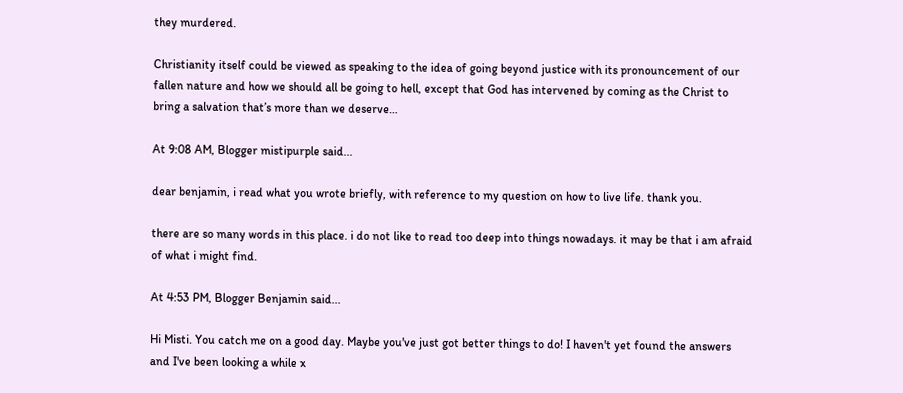they murdered.

Christianity itself could be viewed as speaking to the idea of going beyond justice with its pronouncement of our fallen nature and how we should all be going to hell, except that God has intervened by coming as the Christ to bring a salvation that’s more than we deserve…

At 9:08 AM, Blogger mistipurple said...

dear benjamin, i read what you wrote briefly, with reference to my question on how to live life. thank you.

there are so many words in this place. i do not like to read too deep into things nowadays. it may be that i am afraid of what i might find.

At 4:53 PM, Blogger Benjamin said...

Hi Misti. You catch me on a good day. Maybe you've just got better things to do! I haven't yet found the answers and I've been looking a while x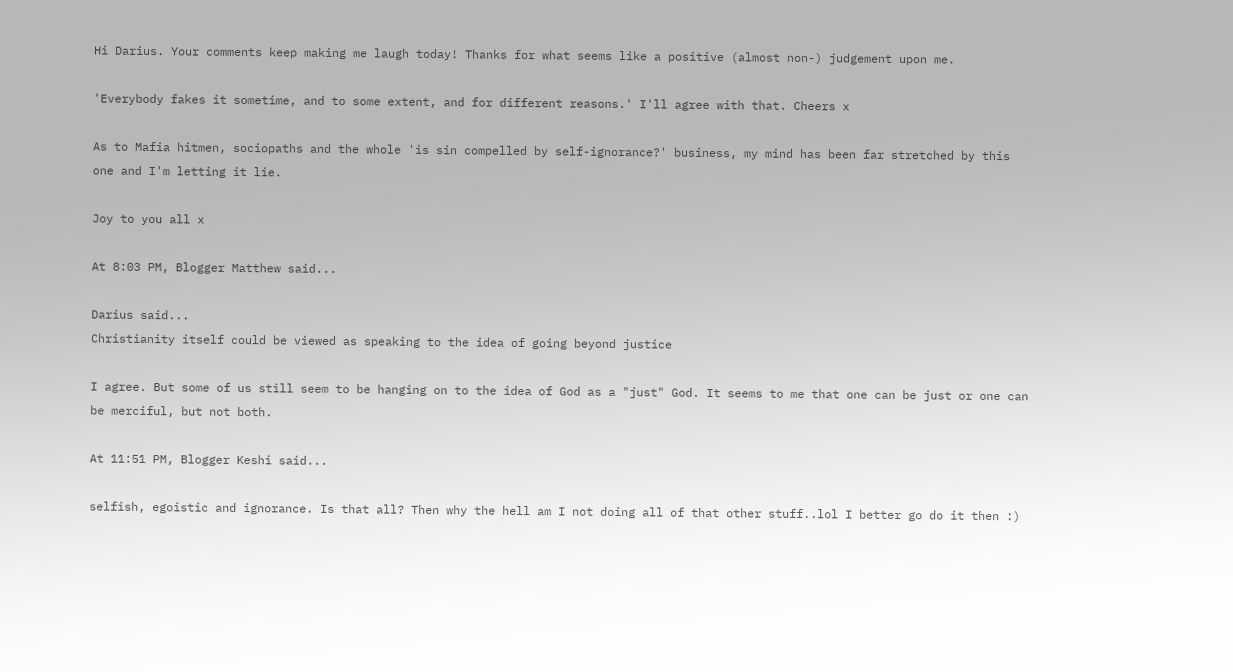Hi Darius. Your comments keep making me laugh today! Thanks for what seems like a positive (almost non-) judgement upon me.

'Everybody fakes it sometime, and to some extent, and for different reasons.' I'll agree with that. Cheers x

As to Mafia hitmen, sociopaths and the whole 'is sin compelled by self-ignorance?' business, my mind has been far stretched by this one and I'm letting it lie.

Joy to you all x

At 8:03 PM, Blogger Matthew said...

Darius said...
Christianity itself could be viewed as speaking to the idea of going beyond justice

I agree. But some of us still seem to be hanging on to the idea of God as a "just" God. It seems to me that one can be just or one can be merciful, but not both.

At 11:51 PM, Blogger Keshi said...

selfish, egoistic and ignorance. Is that all? Then why the hell am I not doing all of that other stuff..lol I better go do it then :)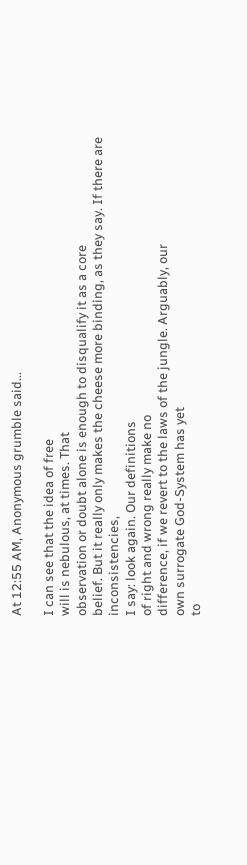At 12:55 AM, Anonymous grumble said...

I can see that the idea of free
will is nebulous, at times. That
observation or doubt alone is enough to disqualify it as a core
belief. But it really only makes the cheese more binding, as they say. If there are inconsistencies,
I say: look again. Our definitions
of right and wrong really make no
difference, if we revert to the laws of the jungle. Arguably, our
own surrogate God-System has yet
to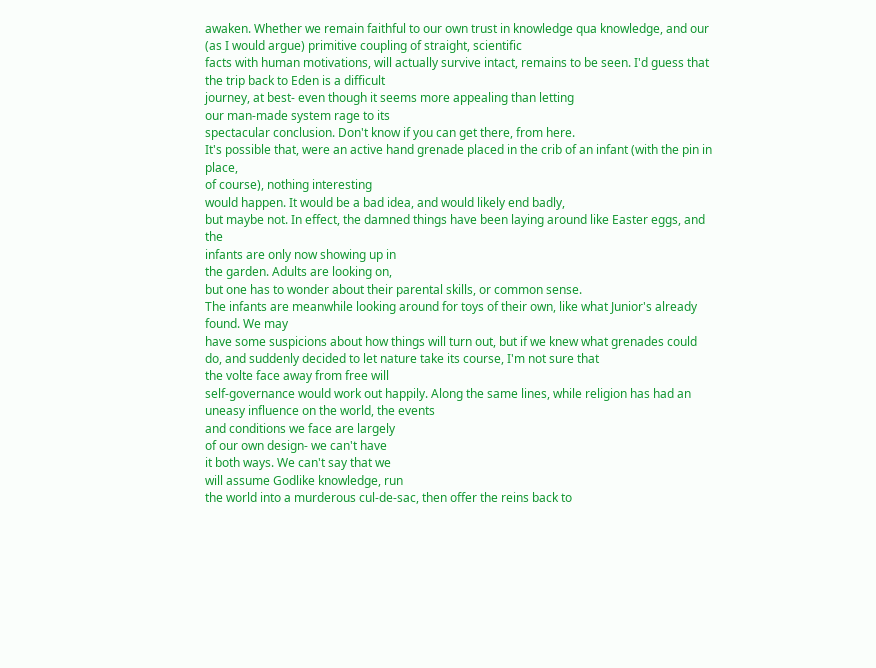awaken. Whether we remain faithful to our own trust in knowledge qua knowledge, and our
(as I would argue) primitive coupling of straight, scientific
facts with human motivations, will actually survive intact, remains to be seen. I'd guess that the trip back to Eden is a difficult
journey, at best- even though it seems more appealing than letting
our man-made system rage to its
spectacular conclusion. Don't know if you can get there, from here.
It's possible that, were an active hand grenade placed in the crib of an infant (with the pin in place,
of course), nothing interesting
would happen. It would be a bad idea, and would likely end badly,
but maybe not. In effect, the damned things have been laying around like Easter eggs, and the
infants are only now showing up in
the garden. Adults are looking on,
but one has to wonder about their parental skills, or common sense.
The infants are meanwhile looking around for toys of their own, like what Junior's already found. We may
have some suspicions about how things will turn out, but if we knew what grenades could do, and suddenly decided to let nature take its course, I'm not sure that
the volte face away from free will
self-governance would work out happily. Along the same lines, while religion has had an uneasy influence on the world, the events
and conditions we face are largely
of our own design- we can't have
it both ways. We can't say that we
will assume Godlike knowledge, run
the world into a murderous cul-de-sac, then offer the reins back to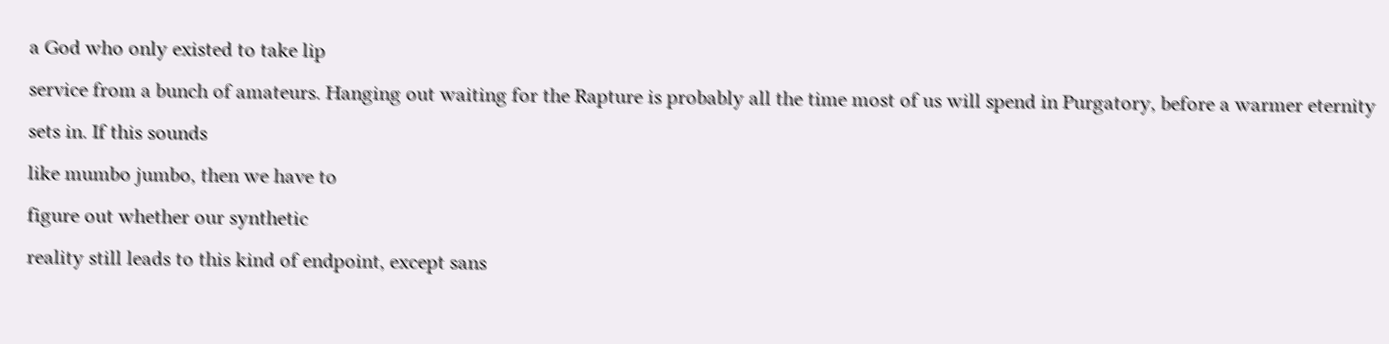a God who only existed to take lip
service from a bunch of amateurs. Hanging out waiting for the Rapture is probably all the time most of us will spend in Purgatory, before a warmer eternity sets in. If this sounds
like mumbo jumbo, then we have to
figure out whether our synthetic
reality still leads to this kind of endpoint, except sans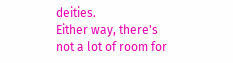deities.
Either way, there's not a lot of room for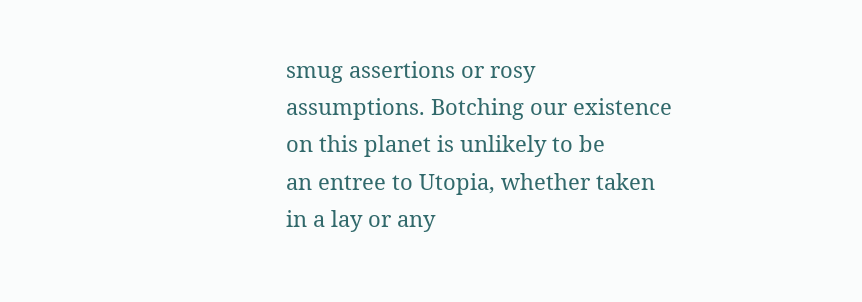smug assertions or rosy
assumptions. Botching our existence
on this planet is unlikely to be
an entree to Utopia, whether taken
in a lay or any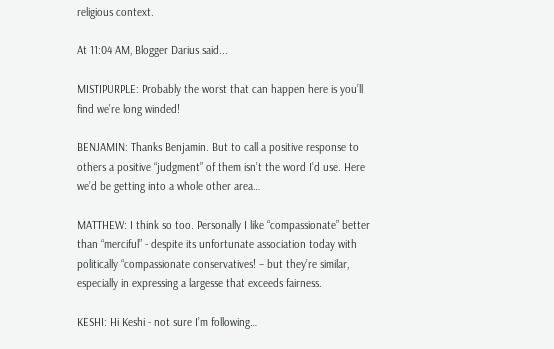religious context.

At 11:04 AM, Blogger Darius said...

MISTIPURPLE: Probably the worst that can happen here is you’ll find we’re long winded!

BENJAMIN: Thanks Benjamin. But to call a positive response to others a positive “judgment” of them isn’t the word I’d use. Here we’d be getting into a whole other area…

MATTHEW: I think so too. Personally I like “compassionate” better than “merciful” - despite its unfortunate association today with politically “compassionate conservatives! – but they’re similar, especially in expressing a largesse that exceeds fairness.

KESHI: Hi Keshi - not sure I’m following…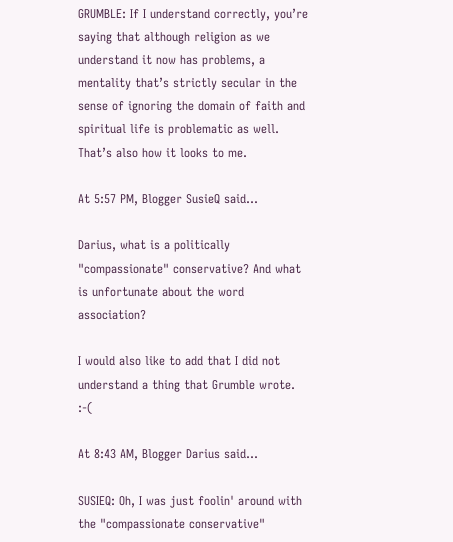GRUMBLE: If I understand correctly, you’re saying that although religion as we understand it now has problems, a mentality that’s strictly secular in the sense of ignoring the domain of faith and spiritual life is problematic as well. That’s also how it looks to me.

At 5:57 PM, Blogger SusieQ said...

Darius, what is a politically "compassionate" conservative? And what is unfortunate about the word association?

I would also like to add that I did not understand a thing that Grumble wrote. :-(

At 8:43 AM, Blogger Darius said...

SUSIEQ: Oh, I was just foolin' around with the "compassionate conservative"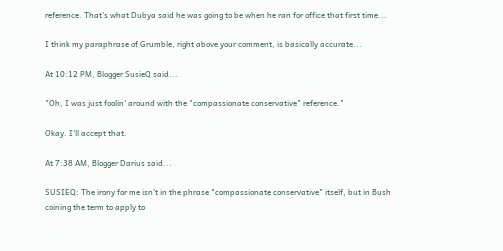reference. That's what Dubya said he was going to be when he ran for office that first time...

I think my paraphrase of Grumble, right above your comment, is basically accurate...

At 10:12 PM, Blogger SusieQ said...

"Oh, I was just foolin' around with the "compassionate conservative" reference."

Okay. I'll accept that.

At 7:38 AM, Blogger Darius said...

SUSIEQ: The irony for me isn't in the phrase "compassionate conservative" itself, but in Bush coining the term to apply to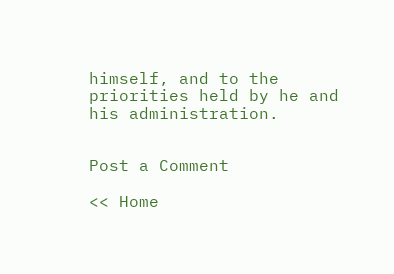himself, and to the priorities held by he and his administration.


Post a Comment

<< Home